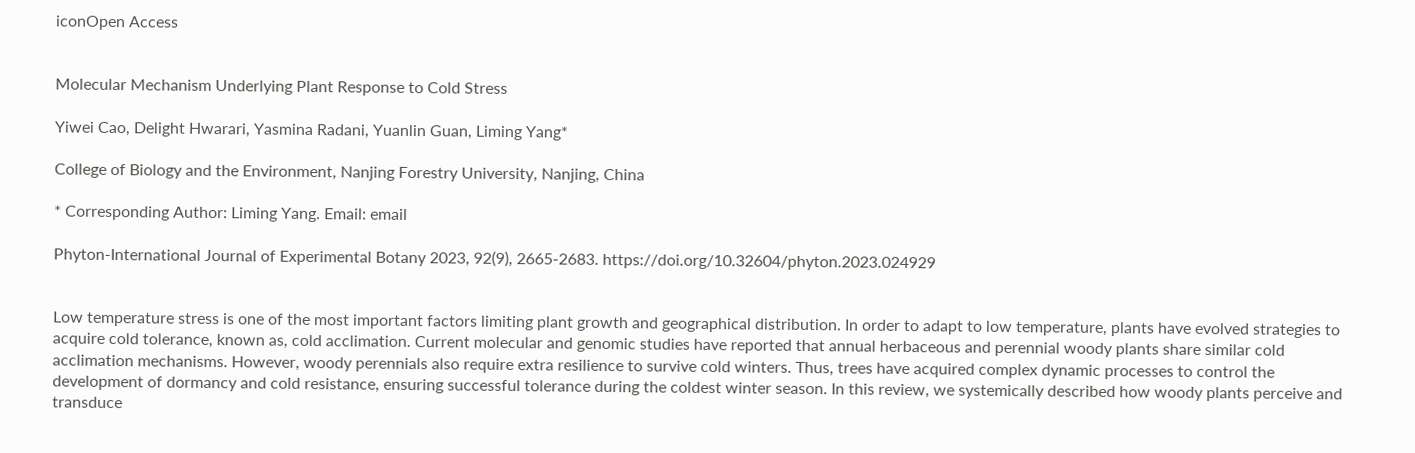iconOpen Access


Molecular Mechanism Underlying Plant Response to Cold Stress

Yiwei Cao, Delight Hwarari, Yasmina Radani, Yuanlin Guan, Liming Yang*

College of Biology and the Environment, Nanjing Forestry University, Nanjing, China

* Corresponding Author: Liming Yang. Email: email

Phyton-International Journal of Experimental Botany 2023, 92(9), 2665-2683. https://doi.org/10.32604/phyton.2023.024929


Low temperature stress is one of the most important factors limiting plant growth and geographical distribution. In order to adapt to low temperature, plants have evolved strategies to acquire cold tolerance, known as, cold acclimation. Current molecular and genomic studies have reported that annual herbaceous and perennial woody plants share similar cold acclimation mechanisms. However, woody perennials also require extra resilience to survive cold winters. Thus, trees have acquired complex dynamic processes to control the development of dormancy and cold resistance, ensuring successful tolerance during the coldest winter season. In this review, we systemically described how woody plants perceive and transduce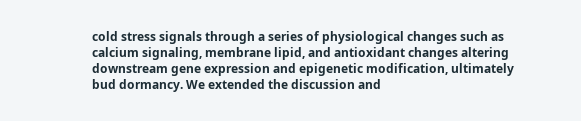cold stress signals through a series of physiological changes such as calcium signaling, membrane lipid, and antioxidant changes altering downstream gene expression and epigenetic modification, ultimately bud dormancy. We extended the discussion and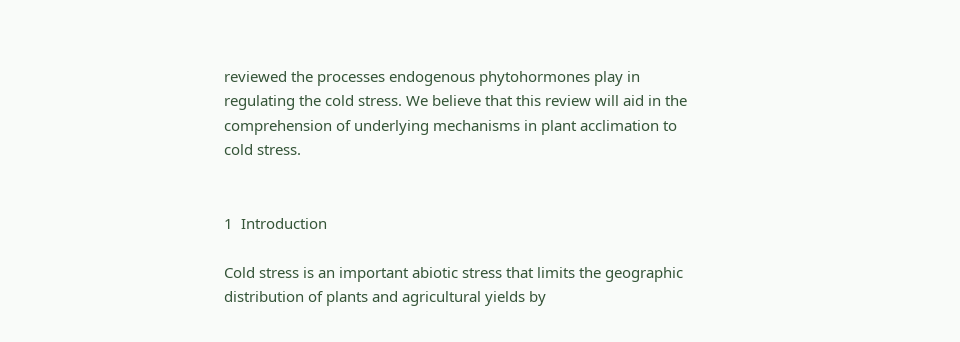reviewed the processes endogenous phytohormones play in regulating the cold stress. We believe that this review will aid in the comprehension of underlying mechanisms in plant acclimation to cold stress.


1  Introduction

Cold stress is an important abiotic stress that limits the geographic distribution of plants and agricultural yields by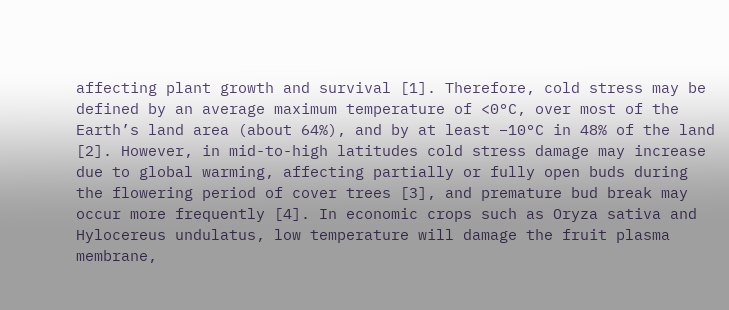affecting plant growth and survival [1]. Therefore, cold stress may be defined by an average maximum temperature of <0°C, over most of the Earth’s land area (about 64%), and by at least −10°C in 48% of the land [2]. However, in mid-to-high latitudes cold stress damage may increase due to global warming, affecting partially or fully open buds during the flowering period of cover trees [3], and premature bud break may occur more frequently [4]. In economic crops such as Oryza sativa and Hylocereus undulatus, low temperature will damage the fruit plasma membrane,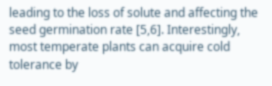leading to the loss of solute and affecting the seed germination rate [5,6]. Interestingly, most temperate plants can acquire cold tolerance by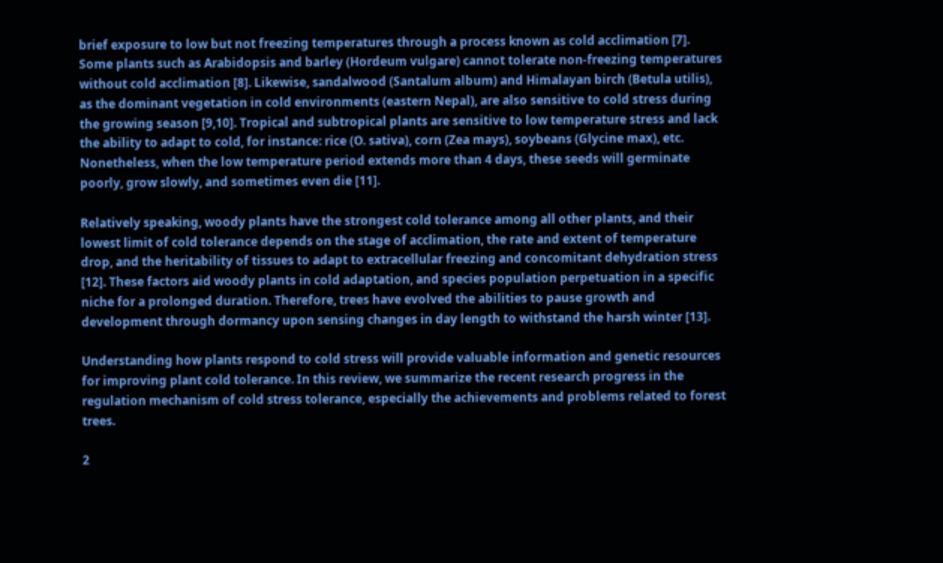brief exposure to low but not freezing temperatures through a process known as cold acclimation [7]. Some plants such as Arabidopsis and barley (Hordeum vulgare) cannot tolerate non-freezing temperatures without cold acclimation [8]. Likewise, sandalwood (Santalum album) and Himalayan birch (Betula utilis), as the dominant vegetation in cold environments (eastern Nepal), are also sensitive to cold stress during the growing season [9,10]. Tropical and subtropical plants are sensitive to low temperature stress and lack the ability to adapt to cold, for instance: rice (O. sativa), corn (Zea mays), soybeans (Glycine max), etc. Nonetheless, when the low temperature period extends more than 4 days, these seeds will germinate poorly, grow slowly, and sometimes even die [11].

Relatively speaking, woody plants have the strongest cold tolerance among all other plants, and their lowest limit of cold tolerance depends on the stage of acclimation, the rate and extent of temperature drop, and the heritability of tissues to adapt to extracellular freezing and concomitant dehydration stress [12]. These factors aid woody plants in cold adaptation, and species population perpetuation in a specific niche for a prolonged duration. Therefore, trees have evolved the abilities to pause growth and development through dormancy upon sensing changes in day length to withstand the harsh winter [13].

Understanding how plants respond to cold stress will provide valuable information and genetic resources for improving plant cold tolerance. In this review, we summarize the recent research progress in the regulation mechanism of cold stress tolerance, especially the achievements and problems related to forest trees.

2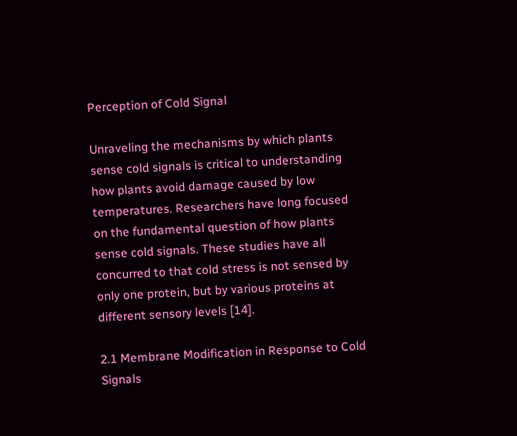Perception of Cold Signal

Unraveling the mechanisms by which plants sense cold signals is critical to understanding how plants avoid damage caused by low temperatures. Researchers have long focused on the fundamental question of how plants sense cold signals. These studies have all concurred to that cold stress is not sensed by only one protein, but by various proteins at different sensory levels [14].

2.1 Membrane Modification in Response to Cold Signals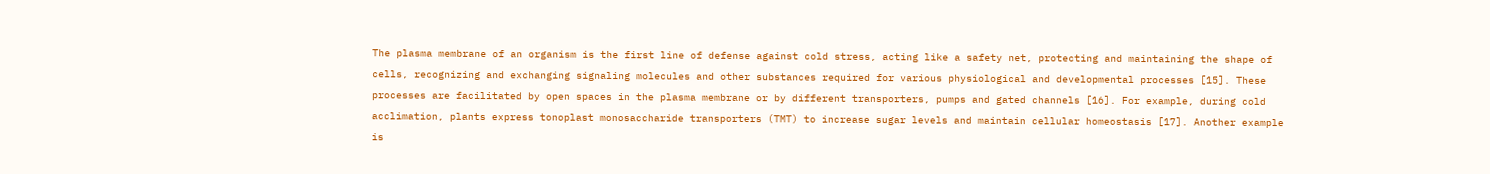The plasma membrane of an organism is the first line of defense against cold stress, acting like a safety net, protecting and maintaining the shape of cells, recognizing and exchanging signaling molecules and other substances required for various physiological and developmental processes [15]. These processes are facilitated by open spaces in the plasma membrane or by different transporters, pumps and gated channels [16]. For example, during cold acclimation, plants express tonoplast monosaccharide transporters (TMT) to increase sugar levels and maintain cellular homeostasis [17]. Another example is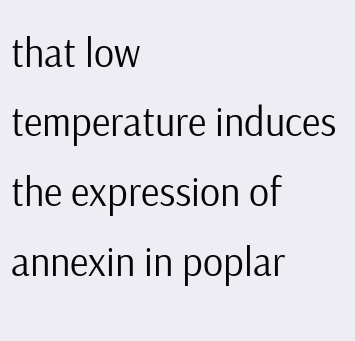that low temperature induces the expression of annexin in poplar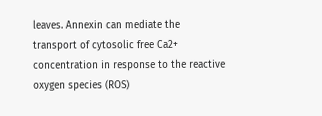leaves. Annexin can mediate the transport of cytosolic free Ca2+ concentration in response to the reactive oxygen species (ROS)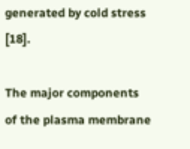generated by cold stress [18].

The major components of the plasma membrane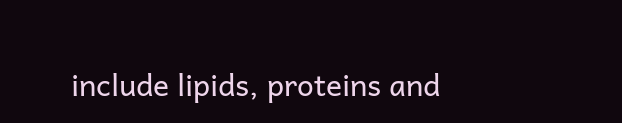include lipids, proteins and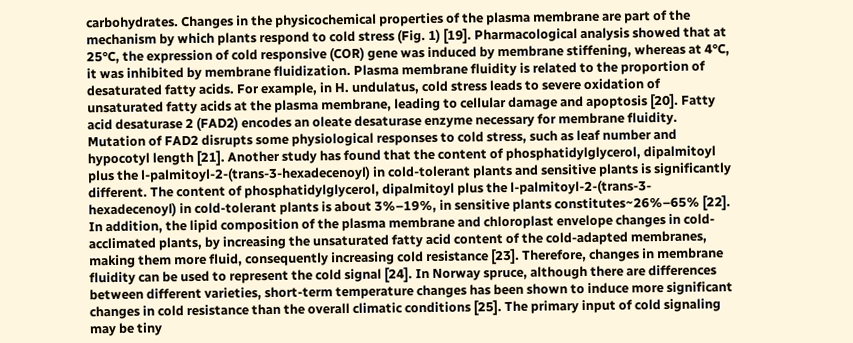carbohydrates. Changes in the physicochemical properties of the plasma membrane are part of the mechanism by which plants respond to cold stress (Fig. 1) [19]. Pharmacological analysis showed that at 25°C, the expression of cold responsive (COR) gene was induced by membrane stiffening, whereas at 4°C, it was inhibited by membrane fluidization. Plasma membrane fluidity is related to the proportion of desaturated fatty acids. For example, in H. undulatus, cold stress leads to severe oxidation of unsaturated fatty acids at the plasma membrane, leading to cellular damage and apoptosis [20]. Fatty acid desaturase 2 (FAD2) encodes an oleate desaturase enzyme necessary for membrane fluidity. Mutation of FAD2 disrupts some physiological responses to cold stress, such as leaf number and hypocotyl length [21]. Another study has found that the content of phosphatidylglycerol, dipalmitoyl plus the l-palmitoyl-2-(trans-3-hexadecenoyl) in cold-tolerant plants and sensitive plants is significantly different. The content of phosphatidylglycerol, dipalmitoyl plus the l-palmitoyl-2-(trans-3-hexadecenoyl) in cold-tolerant plants is about 3%–19%, in sensitive plants constitutes~26%–65% [22]. In addition, the lipid composition of the plasma membrane and chloroplast envelope changes in cold-acclimated plants, by increasing the unsaturated fatty acid content of the cold-adapted membranes, making them more fluid, consequently increasing cold resistance [23]. Therefore, changes in membrane fluidity can be used to represent the cold signal [24]. In Norway spruce, although there are differences between different varieties, short-term temperature changes has been shown to induce more significant changes in cold resistance than the overall climatic conditions [25]. The primary input of cold signaling may be tiny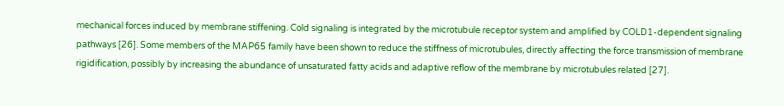mechanical forces induced by membrane stiffening. Cold signaling is integrated by the microtubule receptor system and amplified by COLD1-dependent signaling pathways [26]. Some members of the MAP65 family have been shown to reduce the stiffness of microtubules, directly affecting the force transmission of membrane rigidification, possibly by increasing the abundance of unsaturated fatty acids and adaptive reflow of the membrane by microtubules related [27].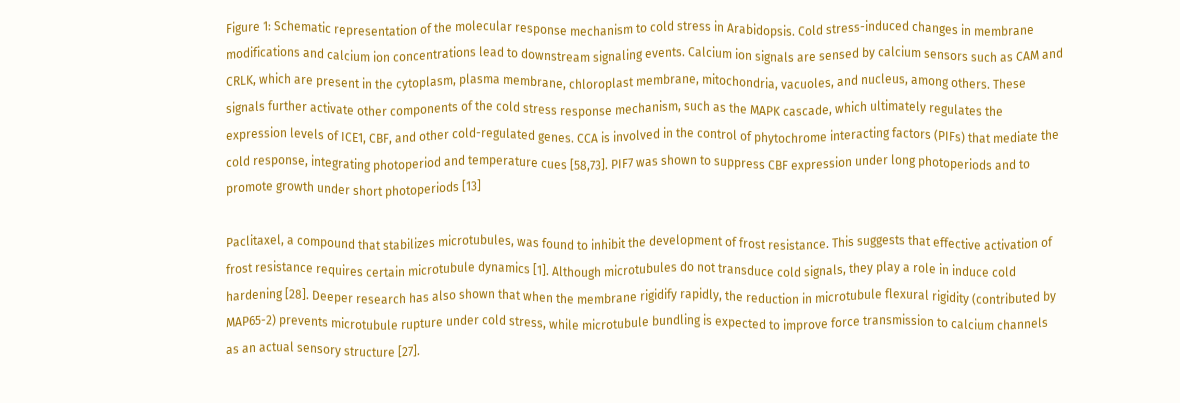Figure 1: Schematic representation of the molecular response mechanism to cold stress in Arabidopsis. Cold stress-induced changes in membrane modifications and calcium ion concentrations lead to downstream signaling events. Calcium ion signals are sensed by calcium sensors such as CAM and CRLK, which are present in the cytoplasm, plasma membrane, chloroplast membrane, mitochondria, vacuoles, and nucleus, among others. These signals further activate other components of the cold stress response mechanism, such as the MAPK cascade, which ultimately regulates the expression levels of ICE1, CBF, and other cold-regulated genes. CCA is involved in the control of phytochrome interacting factors (PIFs) that mediate the cold response, integrating photoperiod and temperature cues [58,73]. PIF7 was shown to suppress CBF expression under long photoperiods and to promote growth under short photoperiods [13]

Paclitaxel, a compound that stabilizes microtubules, was found to inhibit the development of frost resistance. This suggests that effective activation of frost resistance requires certain microtubule dynamics [1]. Although microtubules do not transduce cold signals, they play a role in induce cold hardening [28]. Deeper research has also shown that when the membrane rigidify rapidly, the reduction in microtubule flexural rigidity (contributed by MAP65-2) prevents microtubule rupture under cold stress, while microtubule bundling is expected to improve force transmission to calcium channels as an actual sensory structure [27].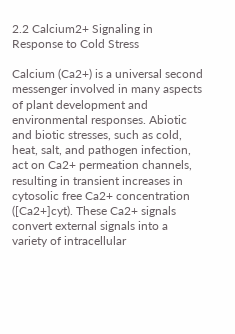2.2 Calcium2+ Signaling in Response to Cold Stress

Calcium (Ca2+) is a universal second messenger involved in many aspects of plant development and environmental responses. Abiotic and biotic stresses, such as cold, heat, salt, and pathogen infection, act on Ca2+ permeation channels, resulting in transient increases in cytosolic free Ca2+ concentration ([Ca2+]cyt). These Ca2+ signals convert external signals into a variety of intracellular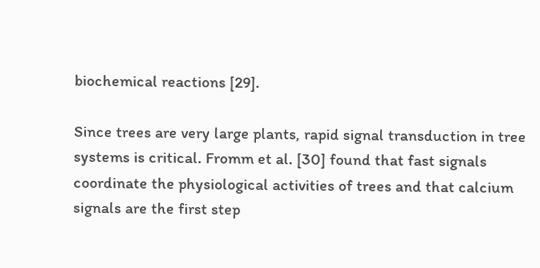biochemical reactions [29].

Since trees are very large plants, rapid signal transduction in tree systems is critical. Fromm et al. [30] found that fast signals coordinate the physiological activities of trees and that calcium signals are the first step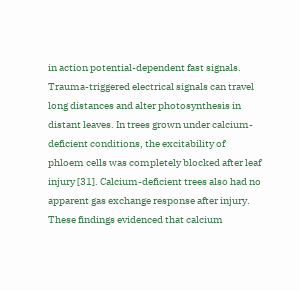in action potential-dependent fast signals. Trauma-triggered electrical signals can travel long distances and alter photosynthesis in distant leaves. In trees grown under calcium-deficient conditions, the excitability of phloem cells was completely blocked after leaf injury [31]. Calcium-deficient trees also had no apparent gas exchange response after injury. These findings evidenced that calcium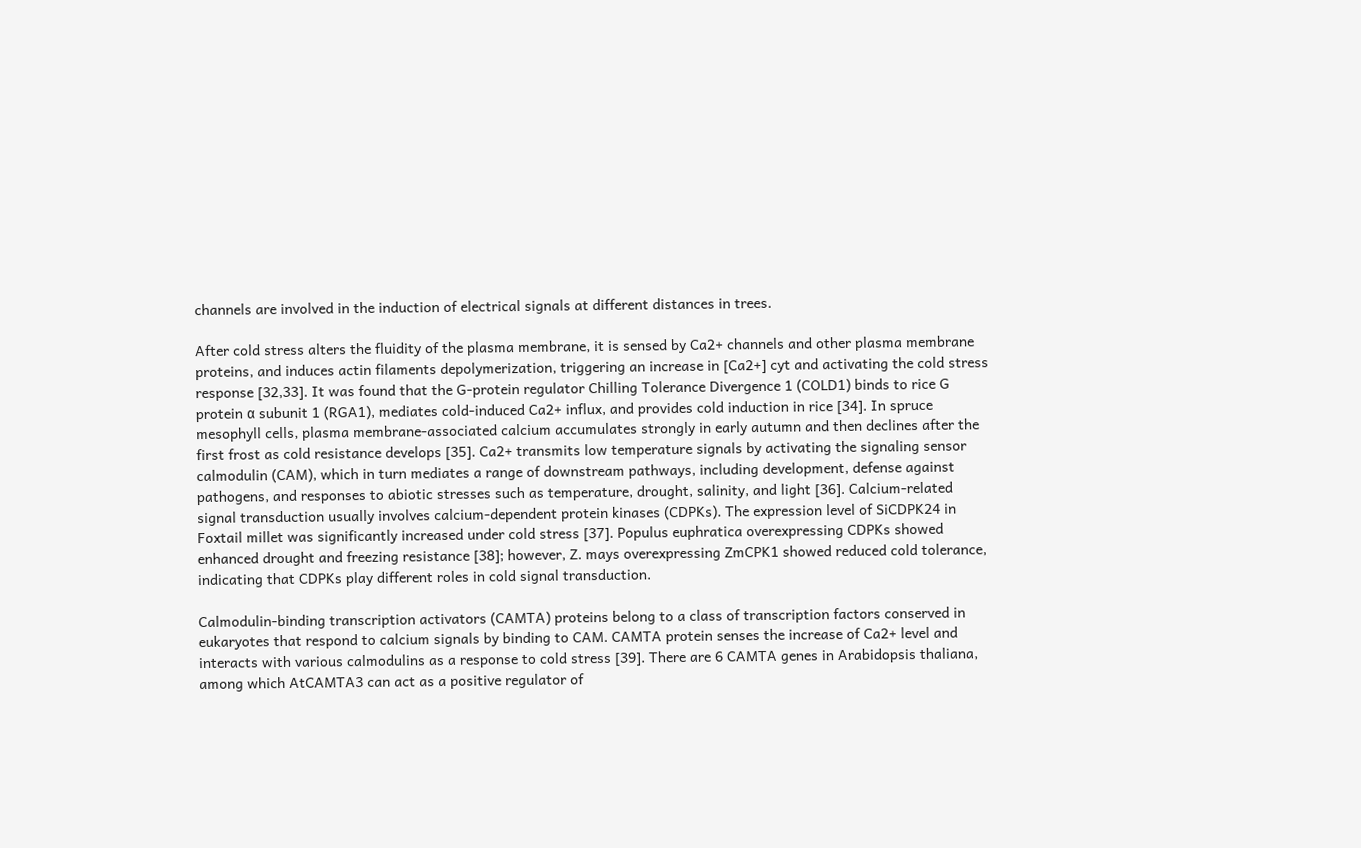channels are involved in the induction of electrical signals at different distances in trees.

After cold stress alters the fluidity of the plasma membrane, it is sensed by Ca2+ channels and other plasma membrane proteins, and induces actin filaments depolymerization, triggering an increase in [Ca2+] cyt and activating the cold stress response [32,33]. It was found that the G-protein regulator Chilling Tolerance Divergence 1 (COLD1) binds to rice G protein α subunit 1 (RGA1), mediates cold-induced Ca2+ influx, and provides cold induction in rice [34]. In spruce mesophyll cells, plasma membrane-associated calcium accumulates strongly in early autumn and then declines after the first frost as cold resistance develops [35]. Ca2+ transmits low temperature signals by activating the signaling sensor calmodulin (CAM), which in turn mediates a range of downstream pathways, including development, defense against pathogens, and responses to abiotic stresses such as temperature, drought, salinity, and light [36]. Calcium-related signal transduction usually involves calcium-dependent protein kinases (CDPKs). The expression level of SiCDPK24 in Foxtail millet was significantly increased under cold stress [37]. Populus euphratica overexpressing CDPKs showed enhanced drought and freezing resistance [38]; however, Z. mays overexpressing ZmCPK1 showed reduced cold tolerance, indicating that CDPKs play different roles in cold signal transduction.

Calmodulin-binding transcription activators (CAMTA) proteins belong to a class of transcription factors conserved in eukaryotes that respond to calcium signals by binding to CAM. CAMTA protein senses the increase of Ca2+ level and interacts with various calmodulins as a response to cold stress [39]. There are 6 CAMTA genes in Arabidopsis thaliana, among which AtCAMTA3 can act as a positive regulator of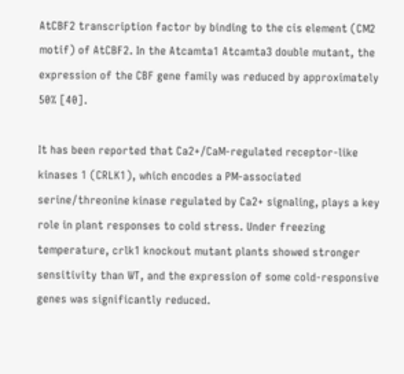AtCBF2 transcription factor by binding to the cis element (CM2 motif) of AtCBF2. In the Atcamta1 Atcamta3 double mutant, the expression of the CBF gene family was reduced by approximately 50% [40].

It has been reported that Ca2+/CaM-regulated receptor-like kinases 1 (CRLK1), which encodes a PM-associated serine/threonine kinase regulated by Ca2+ signaling, plays a key role in plant responses to cold stress. Under freezing temperature, crlk1 knockout mutant plants showed stronger sensitivity than WT, and the expression of some cold-responsive genes was significantly reduced.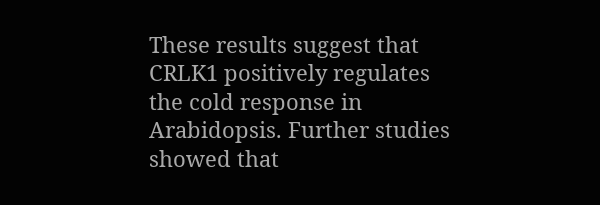These results suggest that CRLK1 positively regulates the cold response in Arabidopsis. Further studies showed that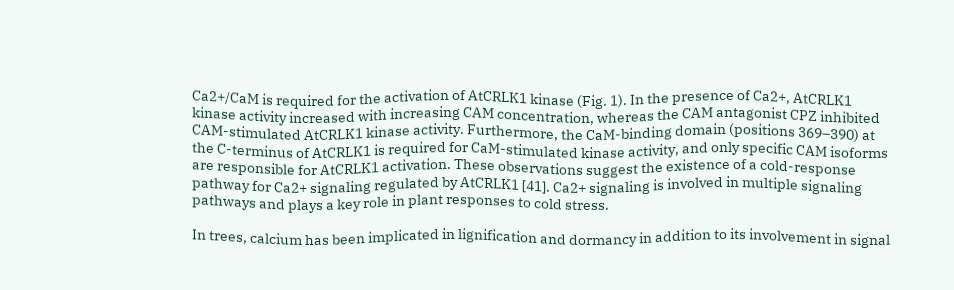Ca2+/CaM is required for the activation of AtCRLK1 kinase (Fig. 1). In the presence of Ca2+, AtCRLK1 kinase activity increased with increasing CAM concentration, whereas the CAM antagonist CPZ inhibited CAM-stimulated AtCRLK1 kinase activity. Furthermore, the CaM-binding domain (positions 369–390) at the C-terminus of AtCRLK1 is required for CaM-stimulated kinase activity, and only specific CAM isoforms are responsible for AtCRLK1 activation. These observations suggest the existence of a cold-response pathway for Ca2+ signaling regulated by AtCRLK1 [41]. Ca2+ signaling is involved in multiple signaling pathways and plays a key role in plant responses to cold stress.

In trees, calcium has been implicated in lignification and dormancy in addition to its involvement in signal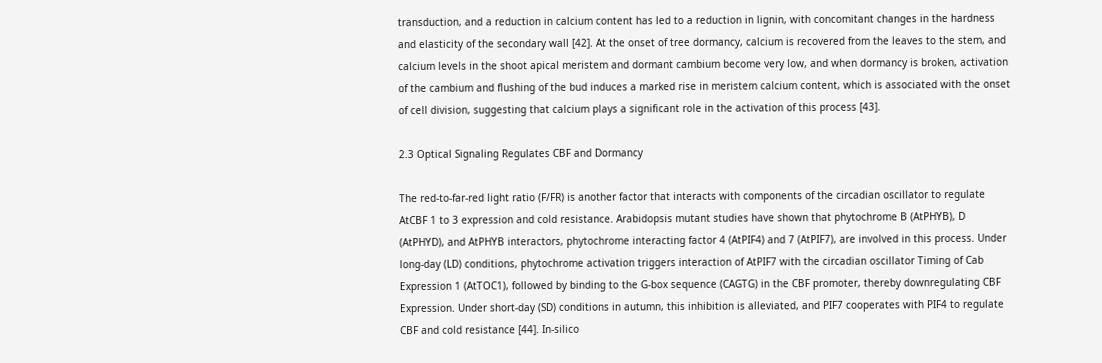transduction, and a reduction in calcium content has led to a reduction in lignin, with concomitant changes in the hardness and elasticity of the secondary wall [42]. At the onset of tree dormancy, calcium is recovered from the leaves to the stem, and calcium levels in the shoot apical meristem and dormant cambium become very low, and when dormancy is broken, activation of the cambium and flushing of the bud induces a marked rise in meristem calcium content, which is associated with the onset of cell division, suggesting that calcium plays a significant role in the activation of this process [43].

2.3 Optical Signaling Regulates CBF and Dormancy

The red-to-far-red light ratio (F/FR) is another factor that interacts with components of the circadian oscillator to regulate AtCBF 1 to 3 expression and cold resistance. Arabidopsis mutant studies have shown that phytochrome B (AtPHYB), D (AtPHYD), and AtPHYB interactors, phytochrome interacting factor 4 (AtPIF4) and 7 (AtPIF7), are involved in this process. Under long-day (LD) conditions, phytochrome activation triggers interaction of AtPIF7 with the circadian oscillator Timing of Cab Expression 1 (AtTOC1), followed by binding to the G-box sequence (CAGTG) in the CBF promoter, thereby downregulating CBF Expression. Under short-day (SD) conditions in autumn, this inhibition is alleviated, and PIF7 cooperates with PIF4 to regulate CBF and cold resistance [44]. In-silico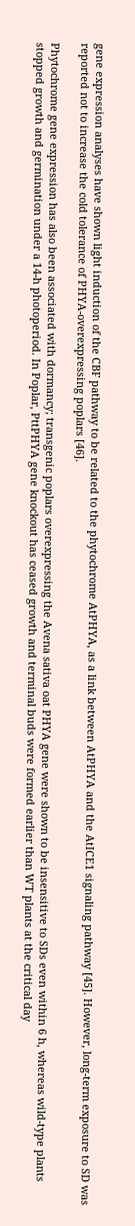gene expression analyses have shown light induction of the CBF pathway to be related to the phytochrome AtPHYA, as a link between AtPHYA and the AtICE1 signaling pathway [45]. However, long-term exposure to SD was reported not to increase the cold tolerance of PHYA-overexpressing poplars [46].

Phytochrome gene expression has also been associated with dormancy; transgenic poplars overexpressing the Avena sativa oat PHYA gene were shown to be insensitive to SDs even within 6 h, whereas wild-type plants stopped growth and germination under a 14-h photoperiod. In Poplar, PttPHYA gene knockout has ceased growth and terminal buds were formed earlier than WT plants at the critical day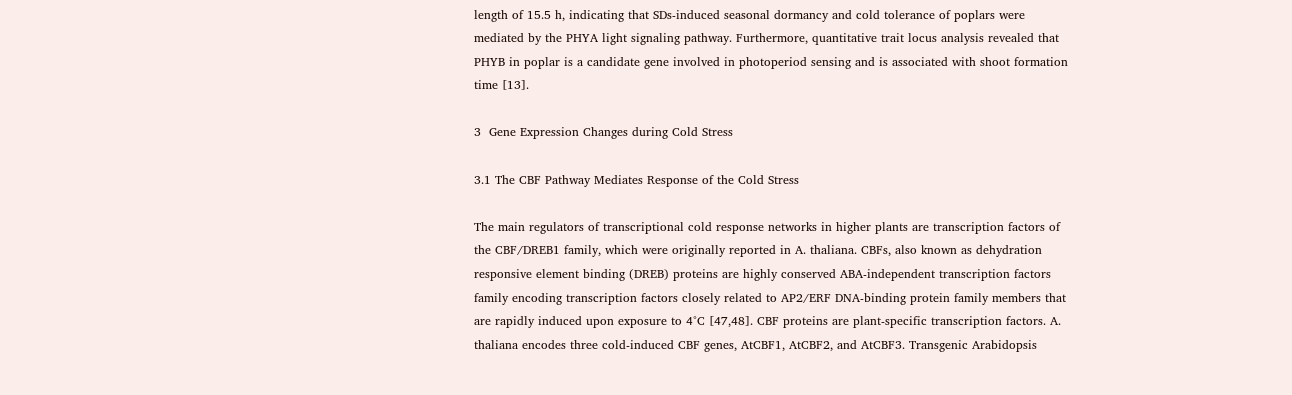length of 15.5 h, indicating that SDs-induced seasonal dormancy and cold tolerance of poplars were mediated by the PHYA light signaling pathway. Furthermore, quantitative trait locus analysis revealed that PHYB in poplar is a candidate gene involved in photoperiod sensing and is associated with shoot formation time [13].

3  Gene Expression Changes during Cold Stress

3.1 The CBF Pathway Mediates Response of the Cold Stress

The main regulators of transcriptional cold response networks in higher plants are transcription factors of the CBF/DREB1 family, which were originally reported in A. thaliana. CBFs, also known as dehydration responsive element binding (DREB) proteins are highly conserved ABA-independent transcription factors family encoding transcription factors closely related to AP2/ERF DNA-binding protein family members that are rapidly induced upon exposure to 4°C [47,48]. CBF proteins are plant-specific transcription factors. A. thaliana encodes three cold-induced CBF genes, AtCBF1, AtCBF2, and AtCBF3. Transgenic Arabidopsis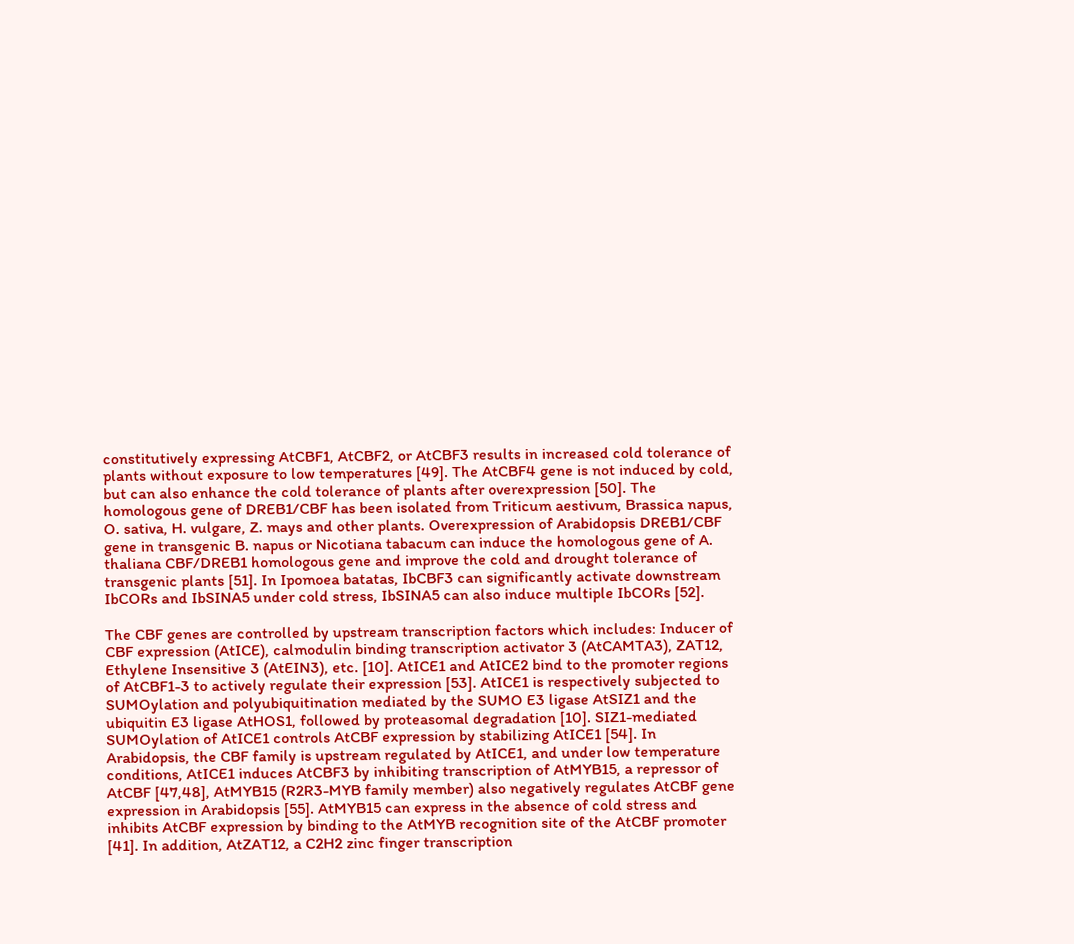constitutively expressing AtCBF1, AtCBF2, or AtCBF3 results in increased cold tolerance of plants without exposure to low temperatures [49]. The AtCBF4 gene is not induced by cold, but can also enhance the cold tolerance of plants after overexpression [50]. The homologous gene of DREB1/CBF has been isolated from Triticum aestivum, Brassica napus, O. sativa, H. vulgare, Z. mays and other plants. Overexpression of Arabidopsis DREB1/CBF gene in transgenic B. napus or Nicotiana tabacum can induce the homologous gene of A. thaliana CBF/DREB1 homologous gene and improve the cold and drought tolerance of transgenic plants [51]. In Ipomoea batatas, IbCBF3 can significantly activate downstream IbCORs and IbSINA5 under cold stress, IbSINA5 can also induce multiple IbCORs [52].

The CBF genes are controlled by upstream transcription factors which includes: Inducer of CBF expression (AtICE), calmodulin binding transcription activator 3 (AtCAMTA3), ZAT12, Ethylene Insensitive 3 (AtEIN3), etc. [10]. AtICE1 and AtICE2 bind to the promoter regions of AtCBF1-3 to actively regulate their expression [53]. AtICE1 is respectively subjected to SUMOylation and polyubiquitination mediated by the SUMO E3 ligase AtSIZ1 and the ubiquitin E3 ligase AtHOS1, followed by proteasomal degradation [10]. SIZ1-mediated SUMOylation of AtICE1 controls AtCBF expression by stabilizing AtICE1 [54]. In Arabidopsis, the CBF family is upstream regulated by AtICE1, and under low temperature conditions, AtICE1 induces AtCBF3 by inhibiting transcription of AtMYB15, a repressor of AtCBF [47,48], AtMYB15 (R2R3-MYB family member) also negatively regulates AtCBF gene expression in Arabidopsis [55]. AtMYB15 can express in the absence of cold stress and inhibits AtCBF expression by binding to the AtMYB recognition site of the AtCBF promoter [41]. In addition, AtZAT12, a C2H2 zinc finger transcription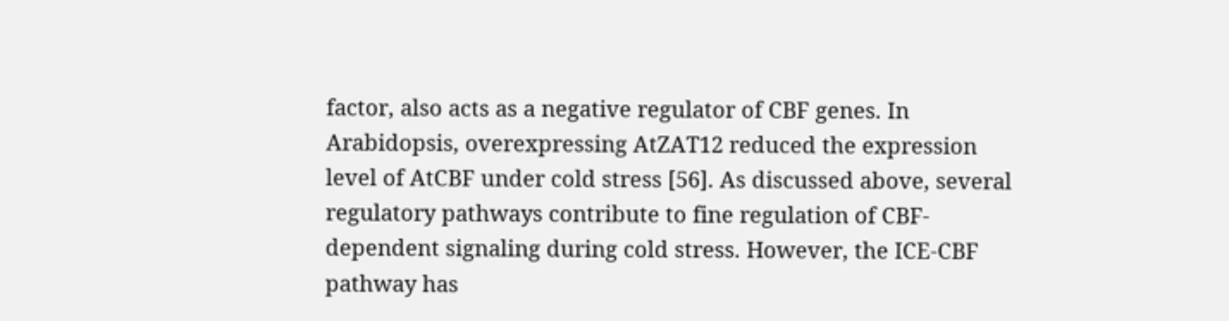factor, also acts as a negative regulator of CBF genes. In Arabidopsis, overexpressing AtZAT12 reduced the expression level of AtCBF under cold stress [56]. As discussed above, several regulatory pathways contribute to fine regulation of CBF-dependent signaling during cold stress. However, the ICE-CBF pathway has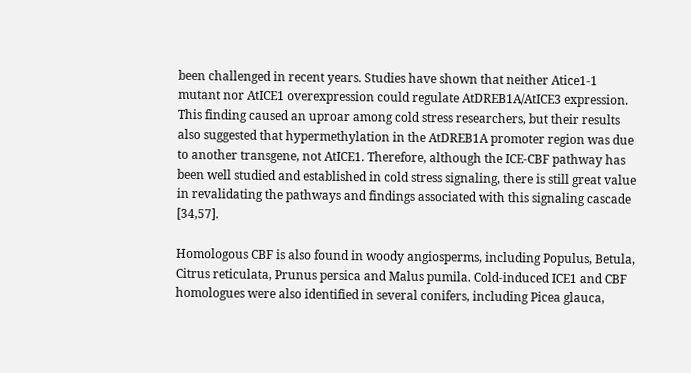been challenged in recent years. Studies have shown that neither Atice1-1 mutant nor AtICE1 overexpression could regulate AtDREB1A/AtICE3 expression. This finding caused an uproar among cold stress researchers, but their results also suggested that hypermethylation in the AtDREB1A promoter region was due to another transgene, not AtICE1. Therefore, although the ICE-CBF pathway has been well studied and established in cold stress signaling, there is still great value in revalidating the pathways and findings associated with this signaling cascade [34,57].

Homologous CBF is also found in woody angiosperms, including Populus, Betula, Citrus reticulata, Prunus persica and Malus pumila. Cold-induced ICE1 and CBF homologues were also identified in several conifers, including Picea glauca,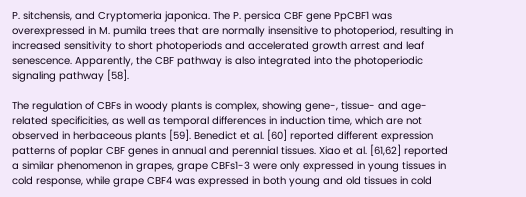P. sitchensis, and Cryptomeria japonica. The P. persica CBF gene PpCBF1 was overexpressed in M. pumila trees that are normally insensitive to photoperiod, resulting in increased sensitivity to short photoperiods and accelerated growth arrest and leaf senescence. Apparently, the CBF pathway is also integrated into the photoperiodic signaling pathway [58].

The regulation of CBFs in woody plants is complex, showing gene-, tissue- and age-related specificities, as well as temporal differences in induction time, which are not observed in herbaceous plants [59]. Benedict et al. [60] reported different expression patterns of poplar CBF genes in annual and perennial tissues. Xiao et al. [61,62] reported a similar phenomenon in grapes, grape CBFs1-3 were only expressed in young tissues in cold response, while grape CBF4 was expressed in both young and old tissues in cold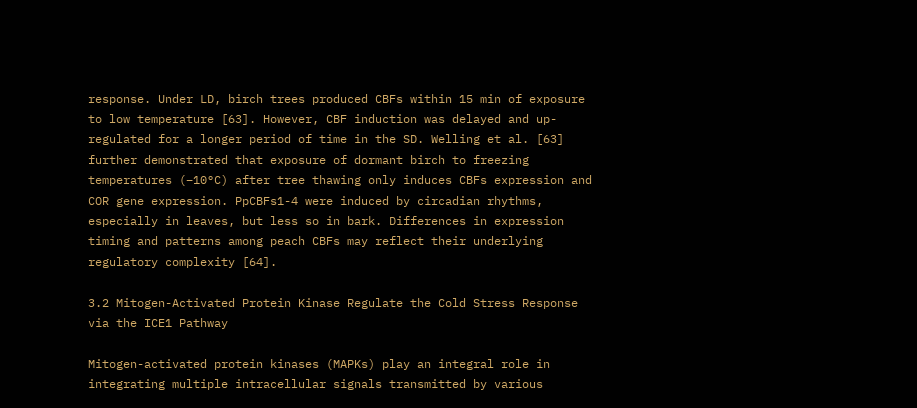response. Under LD, birch trees produced CBFs within 15 min of exposure to low temperature [63]. However, CBF induction was delayed and up-regulated for a longer period of time in the SD. Welling et al. [63] further demonstrated that exposure of dormant birch to freezing temperatures (−10°C) after tree thawing only induces CBFs expression and COR gene expression. PpCBFs1-4 were induced by circadian rhythms, especially in leaves, but less so in bark. Differences in expression timing and patterns among peach CBFs may reflect their underlying regulatory complexity [64].

3.2 Mitogen-Activated Protein Kinase Regulate the Cold Stress Response via the ICE1 Pathway

Mitogen-activated protein kinases (MAPKs) play an integral role in integrating multiple intracellular signals transmitted by various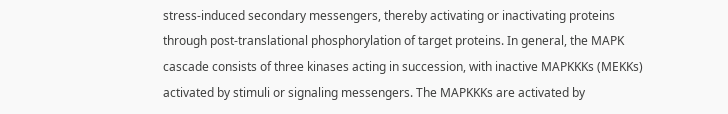stress-induced secondary messengers, thereby activating or inactivating proteins through post-translational phosphorylation of target proteins. In general, the MAPK cascade consists of three kinases acting in succession, with inactive MAPKKKs (MEKKs) activated by stimuli or signaling messengers. The MAPKKKs are activated by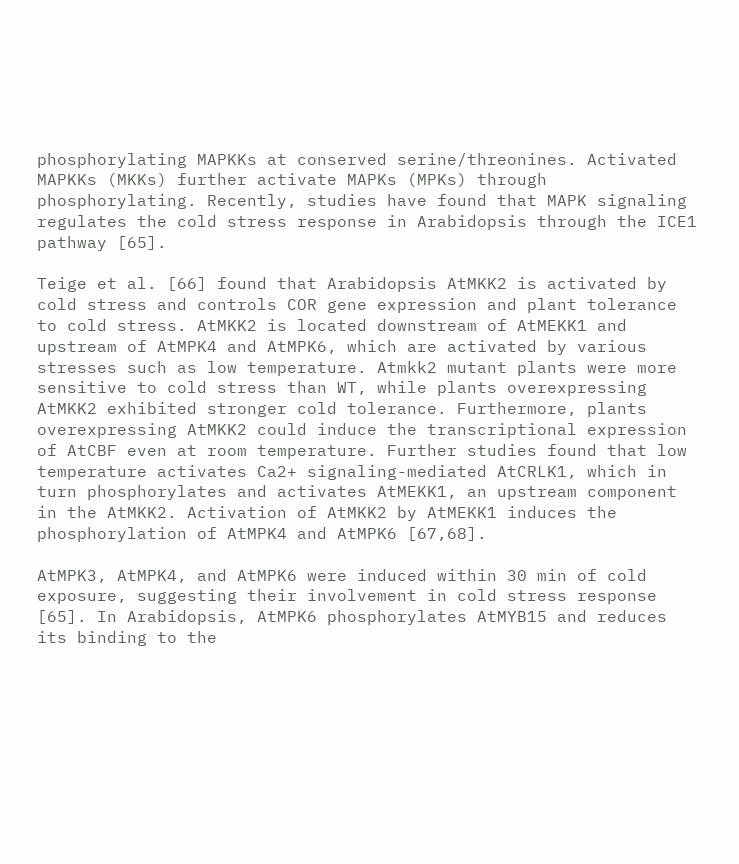phosphorylating MAPKKs at conserved serine/threonines. Activated MAPKKs (MKKs) further activate MAPKs (MPKs) through phosphorylating. Recently, studies have found that MAPK signaling regulates the cold stress response in Arabidopsis through the ICE1 pathway [65].

Teige et al. [66] found that Arabidopsis AtMKK2 is activated by cold stress and controls COR gene expression and plant tolerance to cold stress. AtMKK2 is located downstream of AtMEKK1 and upstream of AtMPK4 and AtMPK6, which are activated by various stresses such as low temperature. Atmkk2 mutant plants were more sensitive to cold stress than WT, while plants overexpressing AtMKK2 exhibited stronger cold tolerance. Furthermore, plants overexpressing AtMKK2 could induce the transcriptional expression of AtCBF even at room temperature. Further studies found that low temperature activates Ca2+ signaling-mediated AtCRLK1, which in turn phosphorylates and activates AtMEKK1, an upstream component in the AtMKK2. Activation of AtMKK2 by AtMEKK1 induces the phosphorylation of AtMPK4 and AtMPK6 [67,68].

AtMPK3, AtMPK4, and AtMPK6 were induced within 30 min of cold exposure, suggesting their involvement in cold stress response [65]. In Arabidopsis, AtMPK6 phosphorylates AtMYB15 and reduces its binding to the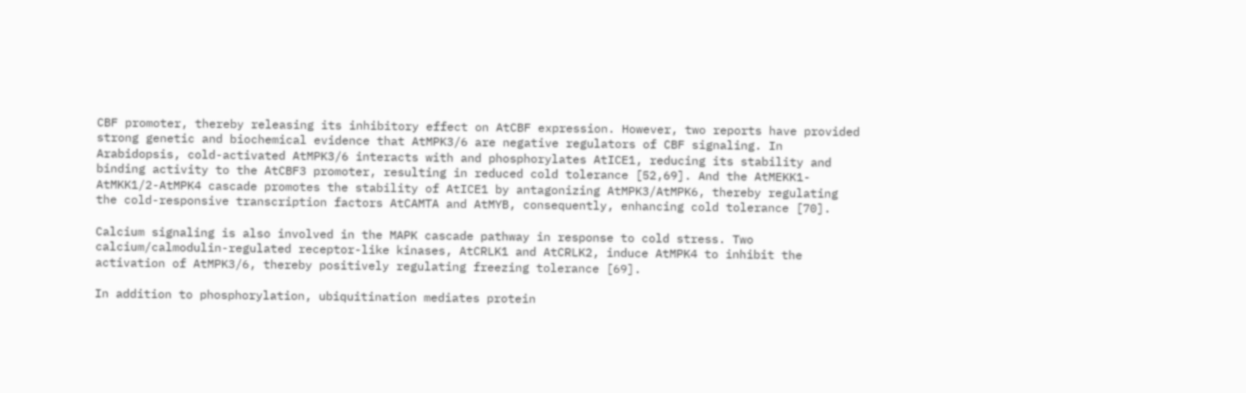CBF promoter, thereby releasing its inhibitory effect on AtCBF expression. However, two reports have provided strong genetic and biochemical evidence that AtMPK3/6 are negative regulators of CBF signaling. In Arabidopsis, cold-activated AtMPK3/6 interacts with and phosphorylates AtICE1, reducing its stability and binding activity to the AtCBF3 promoter, resulting in reduced cold tolerance [52,69]. And the AtMEKK1-AtMKK1/2-AtMPK4 cascade promotes the stability of AtICE1 by antagonizing AtMPK3/AtMPK6, thereby regulating the cold-responsive transcription factors AtCAMTA and AtMYB, consequently, enhancing cold tolerance [70].

Calcium signaling is also involved in the MAPK cascade pathway in response to cold stress. Two calcium/calmodulin-regulated receptor-like kinases, AtCRLK1 and AtCRLK2, induce AtMPK4 to inhibit the activation of AtMPK3/6, thereby positively regulating freezing tolerance [69].

In addition to phosphorylation, ubiquitination mediates protein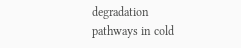degradation pathways in cold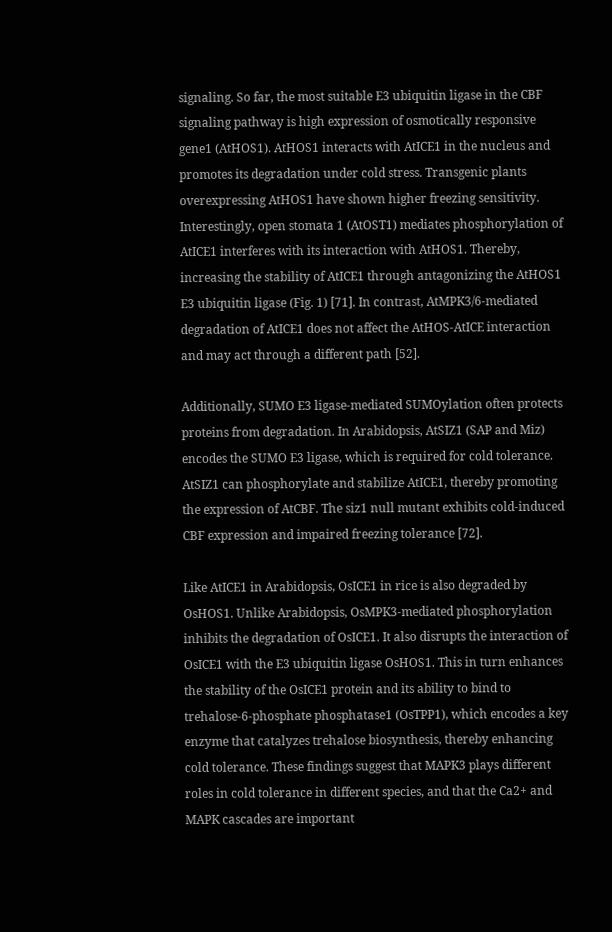signaling. So far, the most suitable E3 ubiquitin ligase in the CBF signaling pathway is high expression of osmotically responsive gene1 (AtHOS1). AtHOS1 interacts with AtICE1 in the nucleus and promotes its degradation under cold stress. Transgenic plants overexpressing AtHOS1 have shown higher freezing sensitivity. Interestingly, open stomata 1 (AtOST1) mediates phosphorylation of AtICE1 interferes with its interaction with AtHOS1. Thereby, increasing the stability of AtICE1 through antagonizing the AtHOS1 E3 ubiquitin ligase (Fig. 1) [71]. In contrast, AtMPK3/6-mediated degradation of AtICE1 does not affect the AtHOS-AtICE interaction and may act through a different path [52].

Additionally, SUMO E3 ligase-mediated SUMOylation often protects proteins from degradation. In Arabidopsis, AtSIZ1 (SAP and Miz) encodes the SUMO E3 ligase, which is required for cold tolerance. AtSIZ1 can phosphorylate and stabilize AtICE1, thereby promoting the expression of AtCBF. The siz1 null mutant exhibits cold-induced CBF expression and impaired freezing tolerance [72].

Like AtICE1 in Arabidopsis, OsICE1 in rice is also degraded by OsHOS1. Unlike Arabidopsis, OsMPK3-mediated phosphorylation inhibits the degradation of OsICE1. It also disrupts the interaction of OsICE1 with the E3 ubiquitin ligase OsHOS1. This in turn enhances the stability of the OsICE1 protein and its ability to bind to trehalose-6-phosphate phosphatase1 (OsTPP1), which encodes a key enzyme that catalyzes trehalose biosynthesis, thereby enhancing cold tolerance. These findings suggest that MAPK3 plays different roles in cold tolerance in different species, and that the Ca2+ and MAPK cascades are important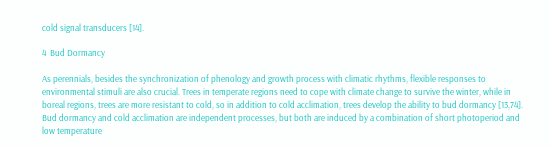cold signal transducers [14].

4  Bud Dormancy

As perennials, besides the synchronization of phenology and growth process with climatic rhythms, flexible responses to environmental stimuli are also crucial. Trees in temperate regions need to cope with climate change to survive the winter, while in boreal regions, trees are more resistant to cold, so in addition to cold acclimation, trees develop the ability to bud dormancy [13,74]. Bud dormancy and cold acclimation are independent processes, but both are induced by a combination of short photoperiod and low temperature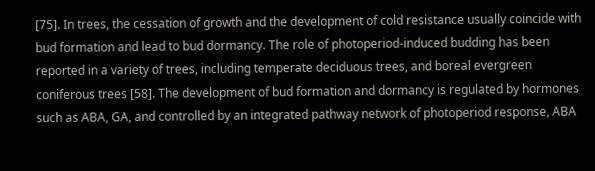[75]. In trees, the cessation of growth and the development of cold resistance usually coincide with bud formation and lead to bud dormancy. The role of photoperiod-induced budding has been reported in a variety of trees, including temperate deciduous trees, and boreal evergreen coniferous trees [58]. The development of bud formation and dormancy is regulated by hormones such as ABA, GA, and controlled by an integrated pathway network of photoperiod response, ABA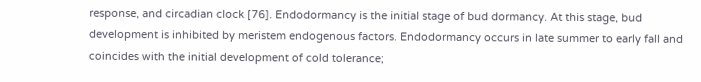response, and circadian clock [76]. Endodormancy is the initial stage of bud dormancy. At this stage, bud development is inhibited by meristem endogenous factors. Endodormancy occurs in late summer to early fall and coincides with the initial development of cold tolerance;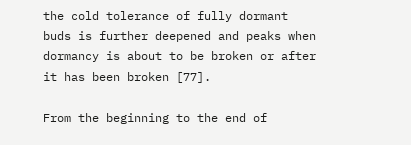the cold tolerance of fully dormant buds is further deepened and peaks when dormancy is about to be broken or after it has been broken [77].

From the beginning to the end of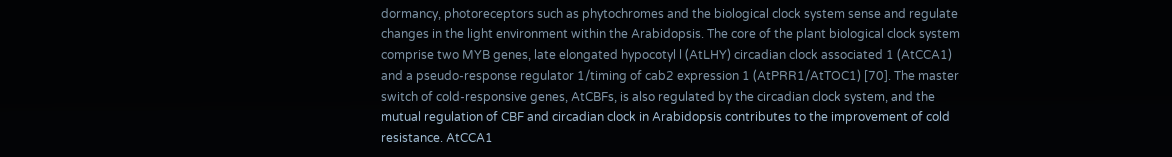dormancy, photoreceptors such as phytochromes and the biological clock system sense and regulate changes in the light environment within the Arabidopsis. The core of the plant biological clock system comprise two MYB genes, late elongated hypocotyl l (AtLHY) circadian clock associated 1 (AtCCA1) and a pseudo-response regulator 1/timing of cab2 expression 1 (AtPRR1/AtTOC1) [70]. The master switch of cold-responsive genes, AtCBFs, is also regulated by the circadian clock system, and the mutual regulation of CBF and circadian clock in Arabidopsis contributes to the improvement of cold resistance. AtCCA1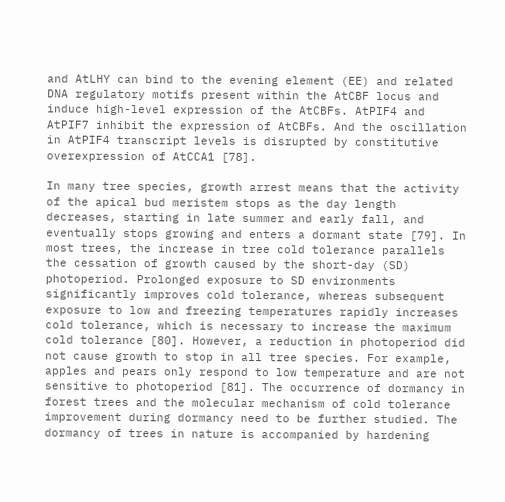and AtLHY can bind to the evening element (EE) and related DNA regulatory motifs present within the AtCBF locus and induce high-level expression of the AtCBFs. AtPIF4 and AtPIF7 inhibit the expression of AtCBFs. And the oscillation in AtPIF4 transcript levels is disrupted by constitutive overexpression of AtCCA1 [78].

In many tree species, growth arrest means that the activity of the apical bud meristem stops as the day length decreases, starting in late summer and early fall, and eventually stops growing and enters a dormant state [79]. In most trees, the increase in tree cold tolerance parallels the cessation of growth caused by the short-day (SD) photoperiod. Prolonged exposure to SD environments significantly improves cold tolerance, whereas subsequent exposure to low and freezing temperatures rapidly increases cold tolerance, which is necessary to increase the maximum cold tolerance [80]. However, a reduction in photoperiod did not cause growth to stop in all tree species. For example, apples and pears only respond to low temperature and are not sensitive to photoperiod [81]. The occurrence of dormancy in forest trees and the molecular mechanism of cold tolerance improvement during dormancy need to be further studied. The dormancy of trees in nature is accompanied by hardening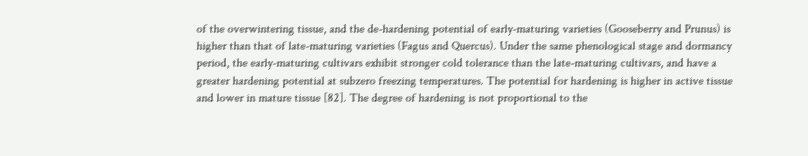of the overwintering tissue, and the de-hardening potential of early-maturing varieties (Gooseberry and Prunus) is higher than that of late-maturing varieties (Fagus and Quercus). Under the same phenological stage and dormancy period, the early-maturing cultivars exhibit stronger cold tolerance than the late-maturing cultivars, and have a greater hardening potential at subzero freezing temperatures. The potential for hardening is higher in active tissue and lower in mature tissue [82]. The degree of hardening is not proportional to the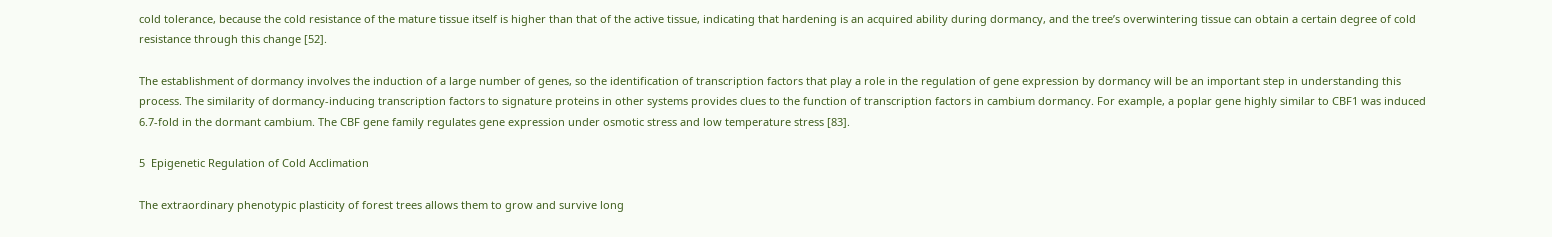cold tolerance, because the cold resistance of the mature tissue itself is higher than that of the active tissue, indicating that hardening is an acquired ability during dormancy, and the tree’s overwintering tissue can obtain a certain degree of cold resistance through this change [52].

The establishment of dormancy involves the induction of a large number of genes, so the identification of transcription factors that play a role in the regulation of gene expression by dormancy will be an important step in understanding this process. The similarity of dormancy-inducing transcription factors to signature proteins in other systems provides clues to the function of transcription factors in cambium dormancy. For example, a poplar gene highly similar to CBF1 was induced 6.7-fold in the dormant cambium. The CBF gene family regulates gene expression under osmotic stress and low temperature stress [83].

5  Epigenetic Regulation of Cold Acclimation

The extraordinary phenotypic plasticity of forest trees allows them to grow and survive long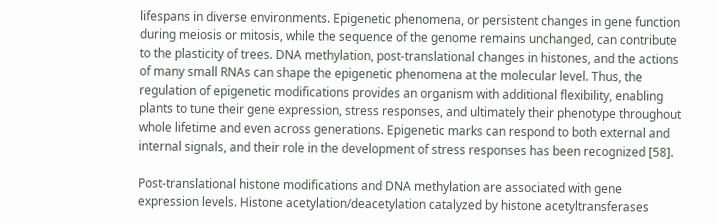lifespans in diverse environments. Epigenetic phenomena, or persistent changes in gene function during meiosis or mitosis, while the sequence of the genome remains unchanged, can contribute to the plasticity of trees. DNA methylation, post-translational changes in histones, and the actions of many small RNAs can shape the epigenetic phenomena at the molecular level. Thus, the regulation of epigenetic modifications provides an organism with additional flexibility, enabling plants to tune their gene expression, stress responses, and ultimately their phenotype throughout whole lifetime and even across generations. Epigenetic marks can respond to both external and internal signals, and their role in the development of stress responses has been recognized [58].

Post-translational histone modifications and DNA methylation are associated with gene expression levels. Histone acetylation/deacetylation catalyzed by histone acetyltransferases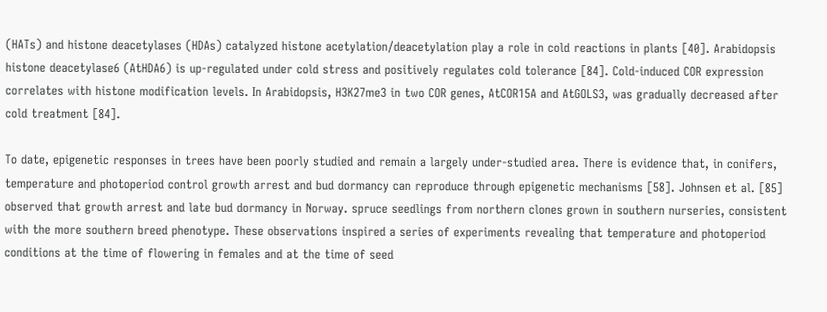(HATs) and histone deacetylases (HDAs) catalyzed histone acetylation/deacetylation play a role in cold reactions in plants [40]. Arabidopsis histone deacetylase6 (AtHDA6) is up-regulated under cold stress and positively regulates cold tolerance [84]. Cold-induced COR expression correlates with histone modification levels. In Arabidopsis, H3K27me3 in two COR genes, AtCOR15A and AtGOLS3, was gradually decreased after cold treatment [84].

To date, epigenetic responses in trees have been poorly studied and remain a largely under-studied area. There is evidence that, in conifers, temperature and photoperiod control growth arrest and bud dormancy can reproduce through epigenetic mechanisms [58]. Johnsen et al. [85] observed that growth arrest and late bud dormancy in Norway. spruce seedlings from northern clones grown in southern nurseries, consistent with the more southern breed phenotype. These observations inspired a series of experiments revealing that temperature and photoperiod conditions at the time of flowering in females and at the time of seed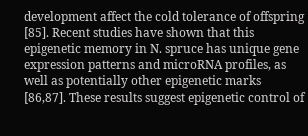development affect the cold tolerance of offspring [85]. Recent studies have shown that this epigenetic memory in N. spruce has unique gene expression patterns and microRNA profiles, as well as potentially other epigenetic marks [86,87]. These results suggest epigenetic control of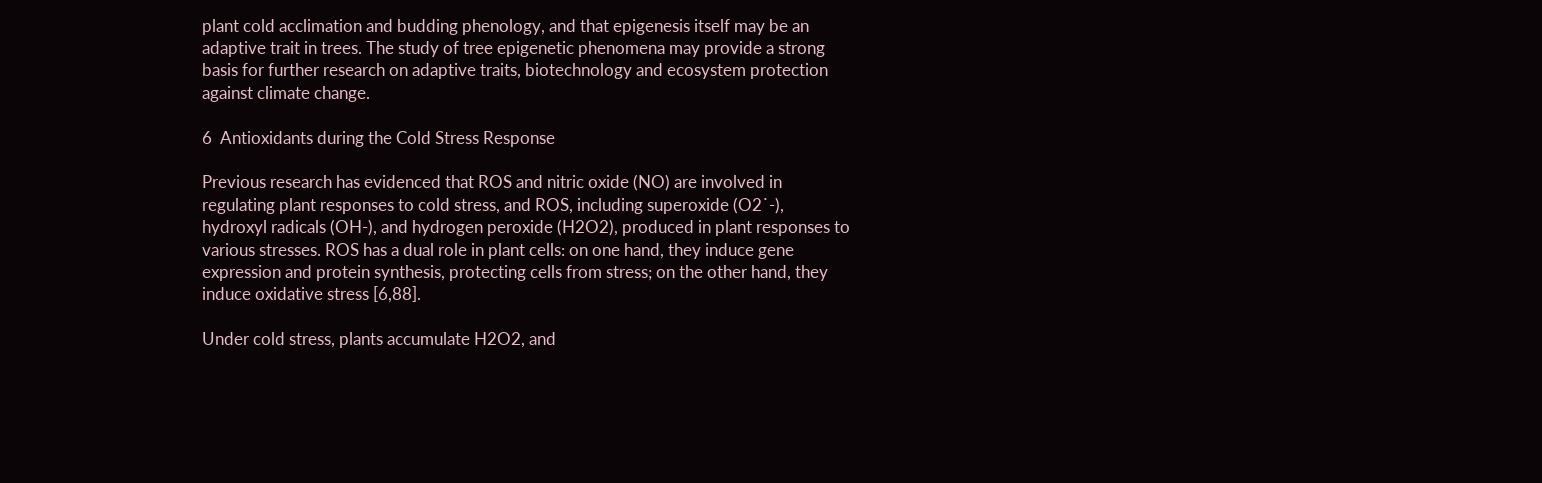plant cold acclimation and budding phenology, and that epigenesis itself may be an adaptive trait in trees. The study of tree epigenetic phenomena may provide a strong basis for further research on adaptive traits, biotechnology and ecosystem protection against climate change.

6  Antioxidants during the Cold Stress Response

Previous research has evidenced that ROS and nitric oxide (NO) are involved in regulating plant responses to cold stress, and ROS, including superoxide (O2˙-), hydroxyl radicals (OH-), and hydrogen peroxide (H2O2), produced in plant responses to various stresses. ROS has a dual role in plant cells: on one hand, they induce gene expression and protein synthesis, protecting cells from stress; on the other hand, they induce oxidative stress [6,88].

Under cold stress, plants accumulate H2O2, and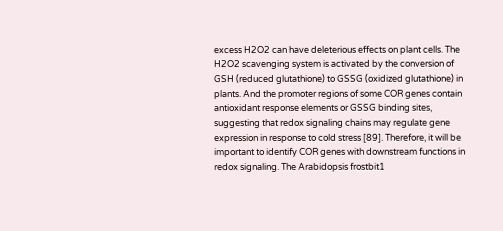excess H2O2 can have deleterious effects on plant cells. The H2O2 scavenging system is activated by the conversion of GSH (reduced glutathione) to GSSG (oxidized glutathione) in plants. And the promoter regions of some COR genes contain antioxidant response elements or GSSG binding sites, suggesting that redox signaling chains may regulate gene expression in response to cold stress [89]. Therefore, it will be important to identify COR genes with downstream functions in redox signaling. The Arabidopsis frostbit1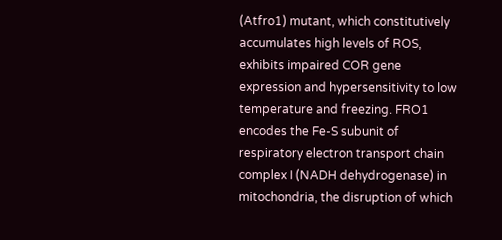(Atfro1) mutant, which constitutively accumulates high levels of ROS, exhibits impaired COR gene expression and hypersensitivity to low temperature and freezing. FRO1 encodes the Fe-S subunit of respiratory electron transport chain complex I (NADH dehydrogenase) in mitochondria, the disruption of which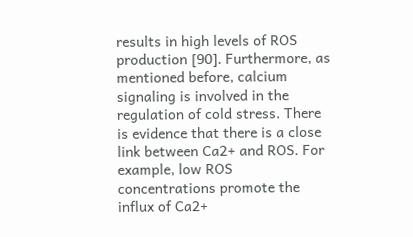results in high levels of ROS production [90]. Furthermore, as mentioned before, calcium signaling is involved in the regulation of cold stress. There is evidence that there is a close link between Ca2+ and ROS. For example, low ROS concentrations promote the influx of Ca2+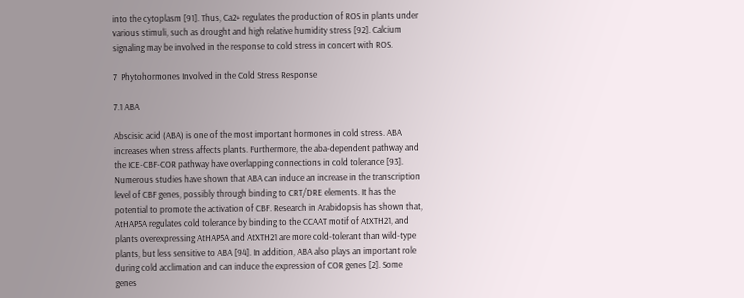into the cytoplasm [91]. Thus, Ca2+ regulates the production of ROS in plants under various stimuli, such as drought and high relative humidity stress [92]. Calcium signaling may be involved in the response to cold stress in concert with ROS.

7  Phytohormones Involved in the Cold Stress Response

7.1 ABA

Abscisic acid (ABA) is one of the most important hormones in cold stress. ABA increases when stress affects plants. Furthermore, the aba-dependent pathway and the ICE-CBF-COR pathway have overlapping connections in cold tolerance [93]. Numerous studies have shown that ABA can induce an increase in the transcription level of CBF genes, possibly through binding to CRT/DRE elements. It has the potential to promote the activation of CBF. Research in Arabidopsis has shown that, AtHAP5A regulates cold tolerance by binding to the CCAAT motif of AtXTH21, and plants overexpressing AtHAP5A and AtXTH21 are more cold-tolerant than wild-type plants, but less sensitive to ABA [94]. In addition, ABA also plays an important role during cold acclimation and can induce the expression of COR genes [2]. Some genes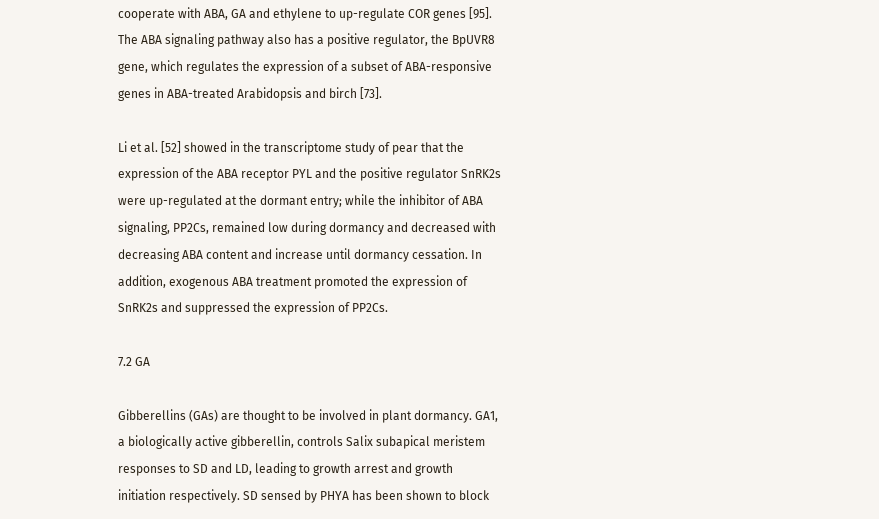cooperate with ABA, GA and ethylene to up-regulate COR genes [95]. The ABA signaling pathway also has a positive regulator, the BpUVR8 gene, which regulates the expression of a subset of ABA-responsive genes in ABA-treated Arabidopsis and birch [73].

Li et al. [52] showed in the transcriptome study of pear that the expression of the ABA receptor PYL and the positive regulator SnRK2s were up-regulated at the dormant entry; while the inhibitor of ABA signaling, PP2Cs, remained low during dormancy and decreased with decreasing ABA content and increase until dormancy cessation. In addition, exogenous ABA treatment promoted the expression of SnRK2s and suppressed the expression of PP2Cs.

7.2 GA

Gibberellins (GAs) are thought to be involved in plant dormancy. GA1, a biologically active gibberellin, controls Salix subapical meristem responses to SD and LD, leading to growth arrest and growth initiation respectively. SD sensed by PHYA has been shown to block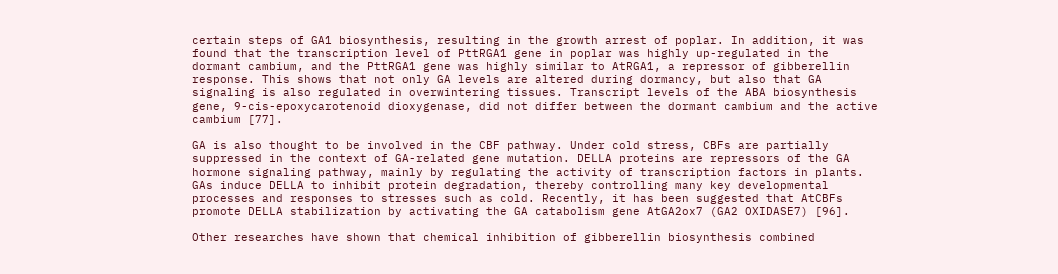certain steps of GA1 biosynthesis, resulting in the growth arrest of poplar. In addition, it was found that the transcription level of PttRGA1 gene in poplar was highly up-regulated in the dormant cambium, and the PttRGA1 gene was highly similar to AtRGA1, a repressor of gibberellin response. This shows that not only GA levels are altered during dormancy, but also that GA signaling is also regulated in overwintering tissues. Transcript levels of the ABA biosynthesis gene, 9-cis-epoxycarotenoid dioxygenase, did not differ between the dormant cambium and the active cambium [77].

GA is also thought to be involved in the CBF pathway. Under cold stress, CBFs are partially suppressed in the context of GA-related gene mutation. DELLA proteins are repressors of the GA hormone signaling pathway, mainly by regulating the activity of transcription factors in plants. GAs induce DELLA to inhibit protein degradation, thereby controlling many key developmental processes and responses to stresses such as cold. Recently, it has been suggested that AtCBFs promote DELLA stabilization by activating the GA catabolism gene AtGA2ox7 (GA2 OXIDASE7) [96].

Other researches have shown that chemical inhibition of gibberellin biosynthesis combined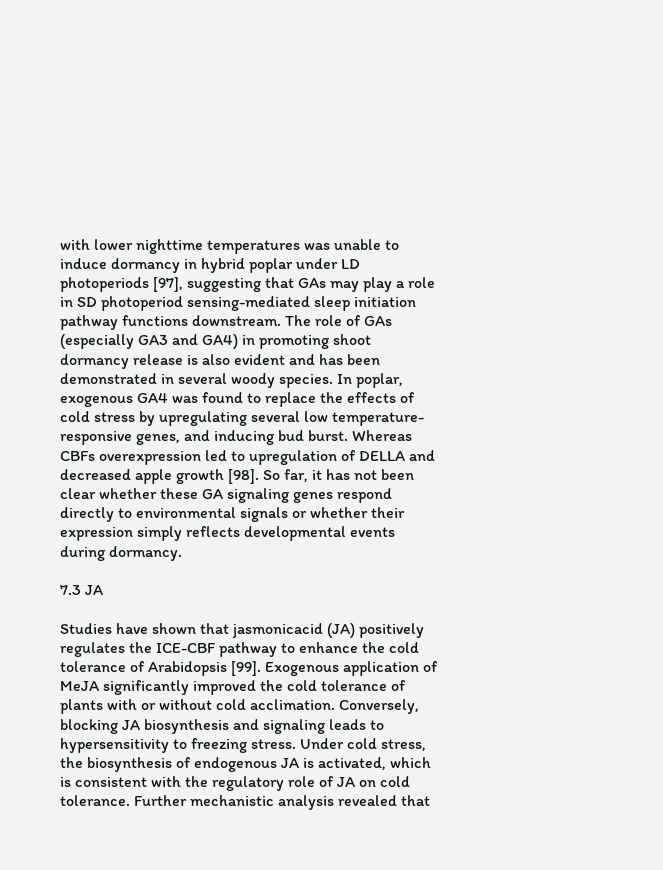with lower nighttime temperatures was unable to induce dormancy in hybrid poplar under LD photoperiods [97], suggesting that GAs may play a role in SD photoperiod sensing-mediated sleep initiation pathway functions downstream. The role of GAs (especially GA3 and GA4) in promoting shoot dormancy release is also evident and has been demonstrated in several woody species. In poplar, exogenous GA4 was found to replace the effects of cold stress by upregulating several low temperature-responsive genes, and inducing bud burst. Whereas CBFs overexpression led to upregulation of DELLA and decreased apple growth [98]. So far, it has not been clear whether these GA signaling genes respond directly to environmental signals or whether their expression simply reflects developmental events during dormancy.

7.3 JA

Studies have shown that jasmonicacid (JA) positively regulates the ICE-CBF pathway to enhance the cold tolerance of Arabidopsis [99]. Exogenous application of MeJA significantly improved the cold tolerance of plants with or without cold acclimation. Conversely, blocking JA biosynthesis and signaling leads to hypersensitivity to freezing stress. Under cold stress, the biosynthesis of endogenous JA is activated, which is consistent with the regulatory role of JA on cold tolerance. Further mechanistic analysis revealed that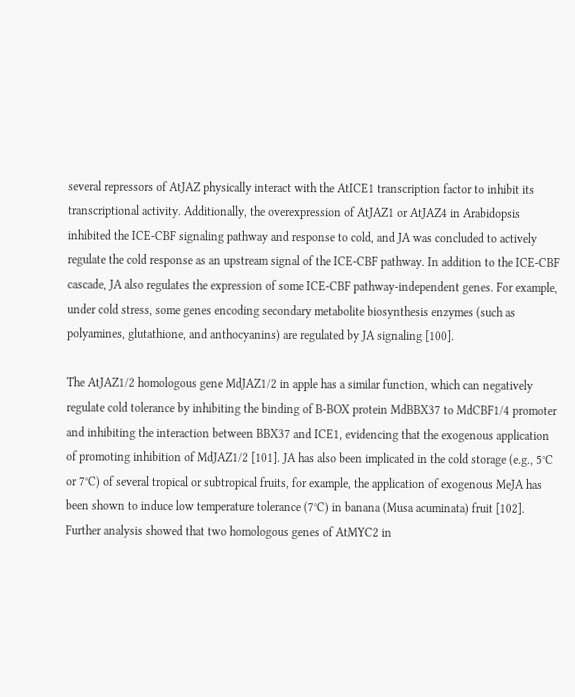several repressors of AtJAZ physically interact with the AtICE1 transcription factor to inhibit its transcriptional activity. Additionally, the overexpression of AtJAZ1 or AtJAZ4 in Arabidopsis inhibited the ICE-CBF signaling pathway and response to cold, and JA was concluded to actively regulate the cold response as an upstream signal of the ICE-CBF pathway. In addition to the ICE-CBF cascade, JA also regulates the expression of some ICE-CBF pathway-independent genes. For example, under cold stress, some genes encoding secondary metabolite biosynthesis enzymes (such as polyamines, glutathione, and anthocyanins) are regulated by JA signaling [100].

The AtJAZ1/2 homologous gene MdJAZ1/2 in apple has a similar function, which can negatively regulate cold tolerance by inhibiting the binding of B-BOX protein MdBBX37 to MdCBF1/4 promoter and inhibiting the interaction between BBX37 and ICE1, evidencing that the exogenous application of promoting inhibition of MdJAZ1/2 [101]. JA has also been implicated in the cold storage (e.g., 5°C or 7°C) of several tropical or subtropical fruits, for example, the application of exogenous MeJA has been shown to induce low temperature tolerance (7°C) in banana (Musa acuminata) fruit [102]. Further analysis showed that two homologous genes of AtMYC2 in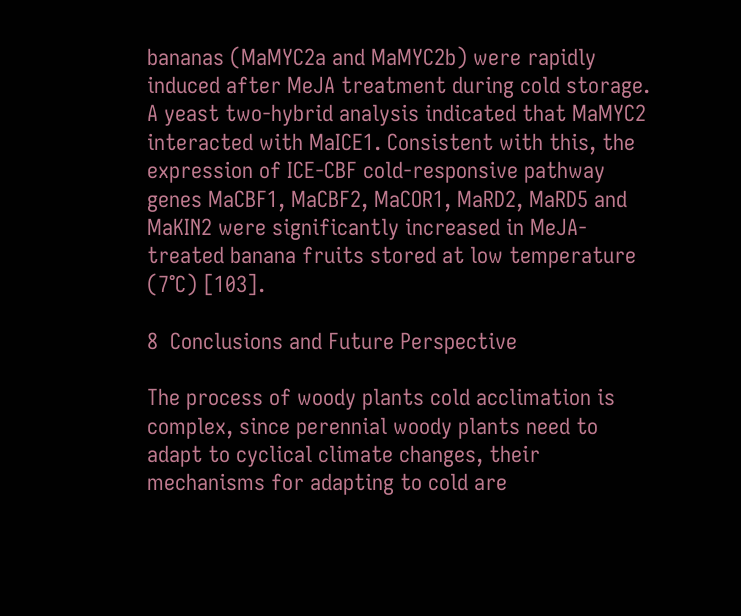bananas (MaMYC2a and MaMYC2b) were rapidly induced after MeJA treatment during cold storage. A yeast two-hybrid analysis indicated that MaMYC2 interacted with MaICE1. Consistent with this, the expression of ICE-CBF cold-responsive pathway genes MaCBF1, MaCBF2, MaCOR1, MaRD2, MaRD5 and MaKIN2 were significantly increased in MeJA-treated banana fruits stored at low temperature (7°C) [103].

8  Conclusions and Future Perspective

The process of woody plants cold acclimation is complex, since perennial woody plants need to adapt to cyclical climate changes, their mechanisms for adapting to cold are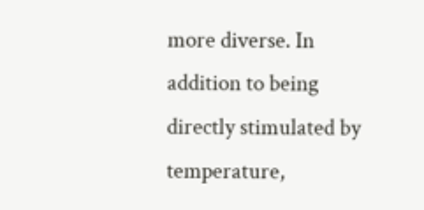more diverse. In addition to being directly stimulated by temperature,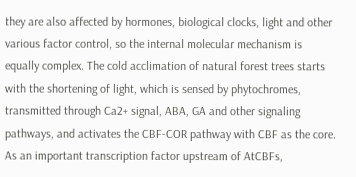they are also affected by hormones, biological clocks, light and other various factor control, so the internal molecular mechanism is equally complex. The cold acclimation of natural forest trees starts with the shortening of light, which is sensed by phytochromes, transmitted through Ca2+ signal, ABA, GA and other signaling pathways, and activates the CBF-COR pathway with CBF as the core. As an important transcription factor upstream of AtCBFs,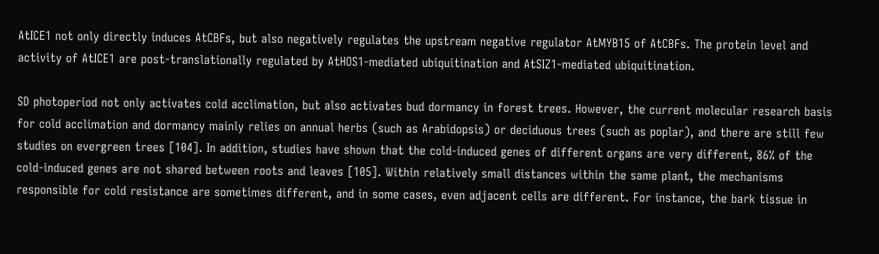AtICE1 not only directly induces AtCBFs, but also negatively regulates the upstream negative regulator AtMYB15 of AtCBFs. The protein level and activity of AtICE1 are post-translationally regulated by AtHOS1-mediated ubiquitination and AtSIZ1-mediated ubiquitination.

SD photoperiod not only activates cold acclimation, but also activates bud dormancy in forest trees. However, the current molecular research basis for cold acclimation and dormancy mainly relies on annual herbs (such as Arabidopsis) or deciduous trees (such as poplar), and there are still few studies on evergreen trees [104]. In addition, studies have shown that the cold-induced genes of different organs are very different, 86% of the cold-induced genes are not shared between roots and leaves [105]. Within relatively small distances within the same plant, the mechanisms responsible for cold resistance are sometimes different, and in some cases, even adjacent cells are different. For instance, the bark tissue in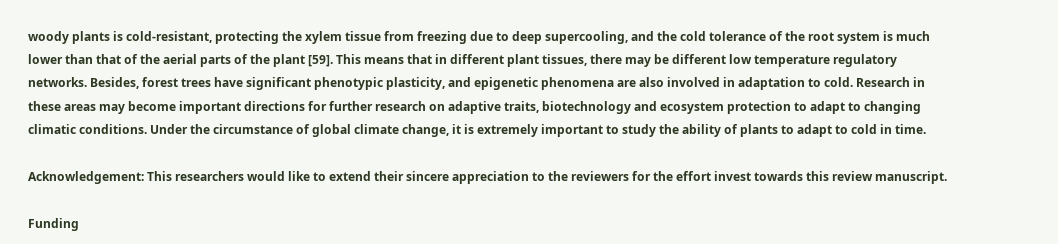woody plants is cold-resistant, protecting the xylem tissue from freezing due to deep supercooling, and the cold tolerance of the root system is much lower than that of the aerial parts of the plant [59]. This means that in different plant tissues, there may be different low temperature regulatory networks. Besides, forest trees have significant phenotypic plasticity, and epigenetic phenomena are also involved in adaptation to cold. Research in these areas may become important directions for further research on adaptive traits, biotechnology and ecosystem protection to adapt to changing climatic conditions. Under the circumstance of global climate change, it is extremely important to study the ability of plants to adapt to cold in time.

Acknowledgement: This researchers would like to extend their sincere appreciation to the reviewers for the effort invest towards this review manuscript.

Funding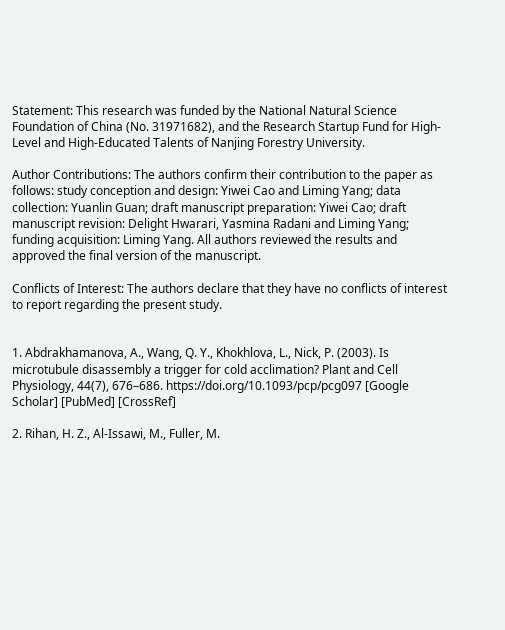Statement: This research was funded by the National Natural Science Foundation of China (No. 31971682), and the Research Startup Fund for High-Level and High-Educated Talents of Nanjing Forestry University.

Author Contributions: The authors confirm their contribution to the paper as follows: study conception and design: Yiwei Cao and Liming Yang; data collection: Yuanlin Guan; draft manuscript preparation: Yiwei Cao; draft manuscript revision: Delight Hwarari, Yasmina Radani and Liming Yang; funding acquisition: Liming Yang. All authors reviewed the results and approved the final version of the manuscript.

Conflicts of Interest: The authors declare that they have no conflicts of interest to report regarding the present study.


1. Abdrakhamanova, A., Wang, Q. Y., Khokhlova, L., Nick, P. (2003). Is microtubule disassembly a trigger for cold acclimation? Plant and Cell Physiology, 44(7), 676–686. https://doi.org/10.1093/pcp/pcg097 [Google Scholar] [PubMed] [CrossRef]

2. Rihan, H. Z., Al-Issawi, M., Fuller, M.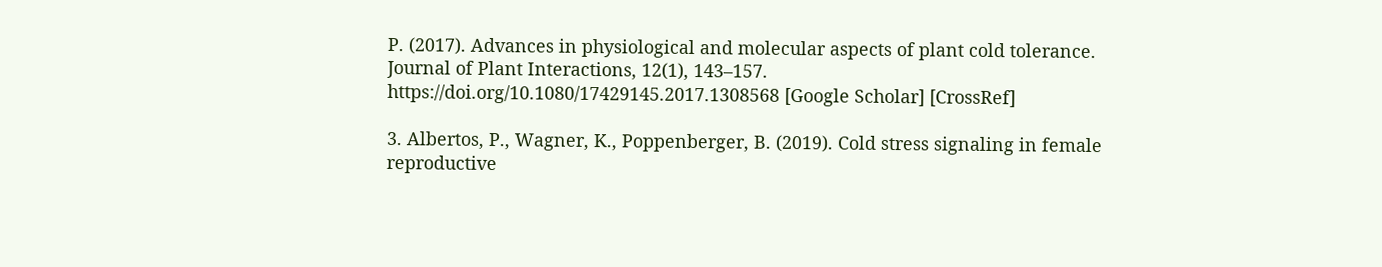P. (2017). Advances in physiological and molecular aspects of plant cold tolerance. Journal of Plant Interactions, 12(1), 143–157. https://doi.org/10.1080/17429145.2017.1308568 [Google Scholar] [CrossRef]

3. Albertos, P., Wagner, K., Poppenberger, B. (2019). Cold stress signaling in female reproductive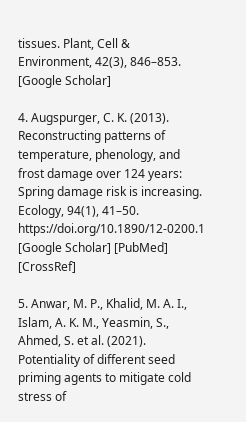tissues. Plant, Cell & Environment, 42(3), 846–853. [Google Scholar]

4. Augspurger, C. K. (2013). Reconstructing patterns of temperature, phenology, and frost damage over 124 years: Spring damage risk is increasing. Ecology, 94(1), 41–50. https://doi.org/10.1890/12-0200.1 [Google Scholar] [PubMed] [CrossRef]

5. Anwar, M. P., Khalid, M. A. I., Islam, A. K. M., Yeasmin, S., Ahmed, S. et al. (2021). Potentiality of different seed priming agents to mitigate cold stress of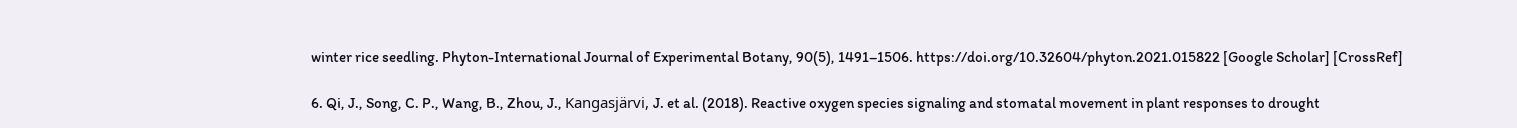winter rice seedling. Phyton-International Journal of Experimental Botany, 90(5), 1491–1506. https://doi.org/10.32604/phyton.2021.015822 [Google Scholar] [CrossRef]

6. Qi, J., Song, C. P., Wang, B., Zhou, J., Kangasjärvi, J. et al. (2018). Reactive oxygen species signaling and stomatal movement in plant responses to drought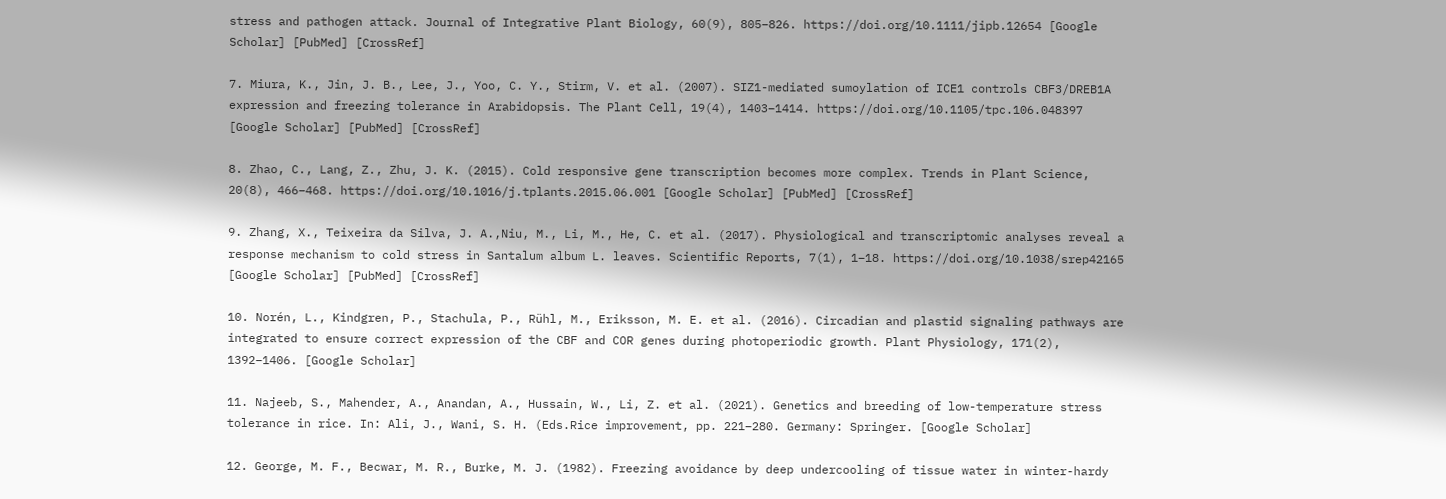stress and pathogen attack. Journal of Integrative Plant Biology, 60(9), 805–826. https://doi.org/10.1111/jipb.12654 [Google Scholar] [PubMed] [CrossRef]

7. Miura, K., Jin, J. B., Lee, J., Yoo, C. Y., Stirm, V. et al. (2007). SIZ1-mediated sumoylation of ICE1 controls CBF3/DREB1A expression and freezing tolerance in Arabidopsis. The Plant Cell, 19(4), 1403–1414. https://doi.org/10.1105/tpc.106.048397 [Google Scholar] [PubMed] [CrossRef]

8. Zhao, C., Lang, Z., Zhu, J. K. (2015). Cold responsive gene transcription becomes more complex. Trends in Plant Science, 20(8), 466–468. https://doi.org/10.1016/j.tplants.2015.06.001 [Google Scholar] [PubMed] [CrossRef]

9. Zhang, X., Teixeira da Silva, J. A.,Niu, M., Li, M., He, C. et al. (2017). Physiological and transcriptomic analyses reveal a response mechanism to cold stress in Santalum album L. leaves. Scientific Reports, 7(1), 1–18. https://doi.org/10.1038/srep42165 [Google Scholar] [PubMed] [CrossRef]

10. Norén, L., Kindgren, P., Stachula, P., Rühl, M., Eriksson, M. E. et al. (2016). Circadian and plastid signaling pathways are integrated to ensure correct expression of the CBF and COR genes during photoperiodic growth. Plant Physiology, 171(2), 1392–1406. [Google Scholar]

11. Najeeb, S., Mahender, A., Anandan, A., Hussain, W., Li, Z. et al. (2021). Genetics and breeding of low-temperature stress tolerance in rice. In: Ali, J., Wani, S. H. (Eds.Rice improvement, pp. 221–280. Germany: Springer. [Google Scholar]

12. George, M. F., Becwar, M. R., Burke, M. J. (1982). Freezing avoidance by deep undercooling of tissue water in winter-hardy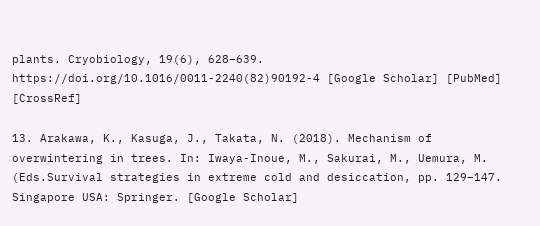plants. Cryobiology, 19(6), 628–639. https://doi.org/10.1016/0011-2240(82)90192-4 [Google Scholar] [PubMed] [CrossRef]

13. Arakawa, K., Kasuga, J., Takata, N. (2018). Mechanism of overwintering in trees. In: Iwaya-Inoue, M., Sakurai, M., Uemura, M. (Eds.Survival strategies in extreme cold and desiccation, pp. 129–147. Singapore USA: Springer. [Google Scholar]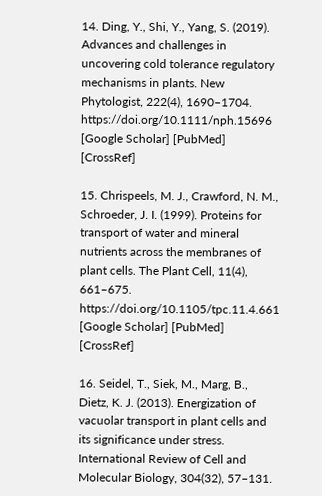14. Ding, Y., Shi, Y., Yang, S. (2019). Advances and challenges in uncovering cold tolerance regulatory mechanisms in plants. New Phytologist, 222(4), 1690–1704. https://doi.org/10.1111/nph.15696 [Google Scholar] [PubMed] [CrossRef]

15. Chrispeels, M. J., Crawford, N. M., Schroeder, J. I. (1999). Proteins for transport of water and mineral nutrients across the membranes of plant cells. The Plant Cell, 11(4), 661–675. https://doi.org/10.1105/tpc.11.4.661 [Google Scholar] [PubMed] [CrossRef]

16. Seidel, T., Siek, M., Marg, B., Dietz, K. J. (2013). Energization of vacuolar transport in plant cells and its significance under stress. International Review of Cell and Molecular Biology, 304(32), 57–131.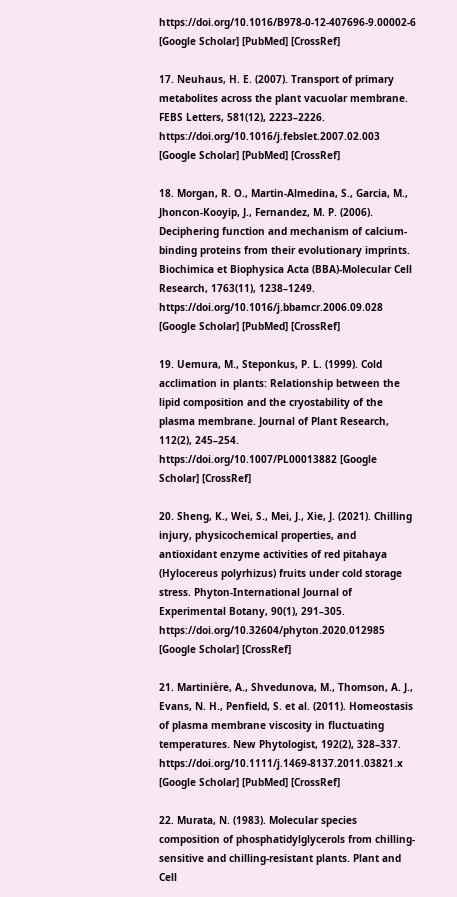https://doi.org/10.1016/B978-0-12-407696-9.00002-6 [Google Scholar] [PubMed] [CrossRef]

17. Neuhaus, H. E. (2007). Transport of primary metabolites across the plant vacuolar membrane. FEBS Letters, 581(12), 2223–2226. https://doi.org/10.1016/j.febslet.2007.02.003 [Google Scholar] [PubMed] [CrossRef]

18. Morgan, R. O., Martin-Almedina, S., Garcia, M., Jhoncon-Kooyip, J., Fernandez, M. P. (2006). Deciphering function and mechanism of calcium-binding proteins from their evolutionary imprints. Biochimica et Biophysica Acta (BBA)-Molecular Cell Research, 1763(11), 1238–1249. https://doi.org/10.1016/j.bbamcr.2006.09.028 [Google Scholar] [PubMed] [CrossRef]

19. Uemura, M., Steponkus, P. L. (1999). Cold acclimation in plants: Relationship between the lipid composition and the cryostability of the plasma membrane. Journal of Plant Research, 112(2), 245–254. https://doi.org/10.1007/PL00013882 [Google Scholar] [CrossRef]

20. Sheng, K., Wei, S., Mei, J., Xie, J. (2021). Chilling injury, physicochemical properties, and antioxidant enzyme activities of red pitahaya (Hylocereus polyrhizus) fruits under cold storage stress. Phyton-International Journal of Experimental Botany, 90(1), 291–305. https://doi.org/10.32604/phyton.2020.012985 [Google Scholar] [CrossRef]

21. Martinière, A., Shvedunova, M., Thomson, A. J., Evans, N. H., Penfield, S. et al. (2011). Homeostasis of plasma membrane viscosity in fluctuating temperatures. New Phytologist, 192(2), 328–337. https://doi.org/10.1111/j.1469-8137.2011.03821.x [Google Scholar] [PubMed] [CrossRef]

22. Murata, N. (1983). Molecular species composition of phosphatidylglycerols from chilling-sensitive and chilling-resistant plants. Plant and Cell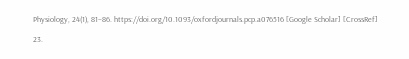Physiology, 24(1), 81–86. https://doi.org/10.1093/oxfordjournals.pcp.a076516 [Google Scholar] [CrossRef]

23.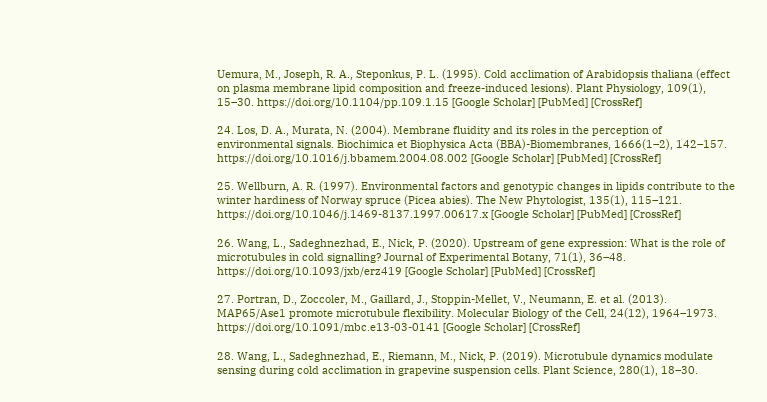Uemura, M., Joseph, R. A., Steponkus, P. L. (1995). Cold acclimation of Arabidopsis thaliana (effect on plasma membrane lipid composition and freeze-induced lesions). Plant Physiology, 109(1), 15–30. https://doi.org/10.1104/pp.109.1.15 [Google Scholar] [PubMed] [CrossRef]

24. Los, D. A., Murata, N. (2004). Membrane fluidity and its roles in the perception of environmental signals. Biochimica et Biophysica Acta (BBA)-Biomembranes, 1666(1–2), 142–157. https://doi.org/10.1016/j.bbamem.2004.08.002 [Google Scholar] [PubMed] [CrossRef]

25. Wellburn, A. R. (1997). Environmental factors and genotypic changes in lipids contribute to the winter hardiness of Norway spruce (Picea abies). The New Phytologist, 135(1), 115–121. https://doi.org/10.1046/j.1469-8137.1997.00617.x [Google Scholar] [PubMed] [CrossRef]

26. Wang, L., Sadeghnezhad, E., Nick, P. (2020). Upstream of gene expression: What is the role of microtubules in cold signalling? Journal of Experimental Botany, 71(1), 36–48. https://doi.org/10.1093/jxb/erz419 [Google Scholar] [PubMed] [CrossRef]

27. Portran, D., Zoccoler, M., Gaillard, J., Stoppin-Mellet, V., Neumann, E. et al. (2013). MAP65/Ase1 promote microtubule flexibility. Molecular Biology of the Cell, 24(12), 1964–1973. https://doi.org/10.1091/mbc.e13-03-0141 [Google Scholar] [CrossRef]

28. Wang, L., Sadeghnezhad, E., Riemann, M., Nick, P. (2019). Microtubule dynamics modulate sensing during cold acclimation in grapevine suspension cells. Plant Science, 280(1), 18–30.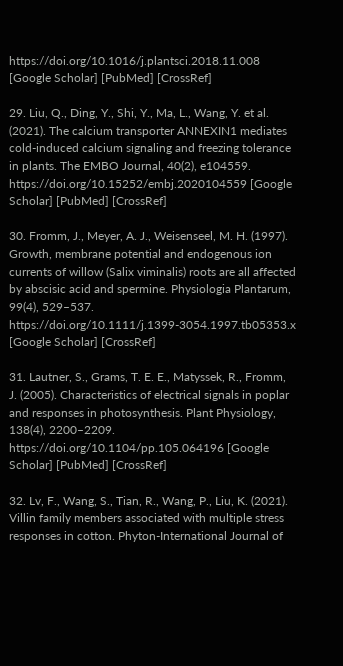https://doi.org/10.1016/j.plantsci.2018.11.008 [Google Scholar] [PubMed] [CrossRef]

29. Liu, Q., Ding, Y., Shi, Y., Ma, L., Wang, Y. et al. (2021). The calcium transporter ANNEXIN1 mediates cold-induced calcium signaling and freezing tolerance in plants. The EMBO Journal, 40(2), e104559. https://doi.org/10.15252/embj.2020104559 [Google Scholar] [PubMed] [CrossRef]

30. Fromm, J., Meyer, A. J., Weisenseel, M. H. (1997). Growth, membrane potential and endogenous ion currents of willow (Salix viminalis) roots are all affected by abscisic acid and spermine. Physiologia Plantarum, 99(4), 529–537. https://doi.org/10.1111/j.1399-3054.1997.tb05353.x [Google Scholar] [CrossRef]

31. Lautner, S., Grams, T. E. E., Matyssek, R., Fromm, J. (2005). Characteristics of electrical signals in poplar and responses in photosynthesis. Plant Physiology, 138(4), 2200–2209. https://doi.org/10.1104/pp.105.064196 [Google Scholar] [PubMed] [CrossRef]

32. Lv, F., Wang, S., Tian, R., Wang, P., Liu, K. (2021). Villin family members associated with multiple stress responses in cotton. Phyton-International Journal of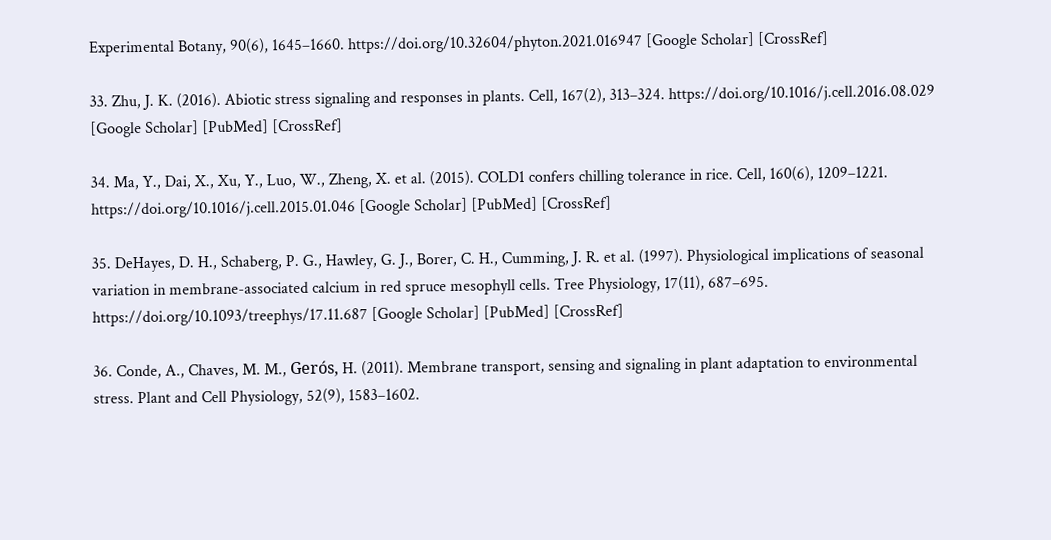Experimental Botany, 90(6), 1645–1660. https://doi.org/10.32604/phyton.2021.016947 [Google Scholar] [CrossRef]

33. Zhu, J. K. (2016). Abiotic stress signaling and responses in plants. Cell, 167(2), 313–324. https://doi.org/10.1016/j.cell.2016.08.029 [Google Scholar] [PubMed] [CrossRef]

34. Ma, Y., Dai, X., Xu, Y., Luo, W., Zheng, X. et al. (2015). COLD1 confers chilling tolerance in rice. Cell, 160(6), 1209–1221. https://doi.org/10.1016/j.cell.2015.01.046 [Google Scholar] [PubMed] [CrossRef]

35. DeHayes, D. H., Schaberg, P. G., Hawley, G. J., Borer, C. H., Cumming, J. R. et al. (1997). Physiological implications of seasonal variation in membrane-associated calcium in red spruce mesophyll cells. Tree Physiology, 17(11), 687–695. https://doi.org/10.1093/treephys/17.11.687 [Google Scholar] [PubMed] [CrossRef]

36. Conde, A., Chaves, M. M., Gerós, H. (2011). Membrane transport, sensing and signaling in plant adaptation to environmental stress. Plant and Cell Physiology, 52(9), 1583–1602.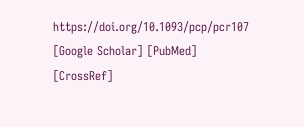https://doi.org/10.1093/pcp/pcr107 [Google Scholar] [PubMed] [CrossRef]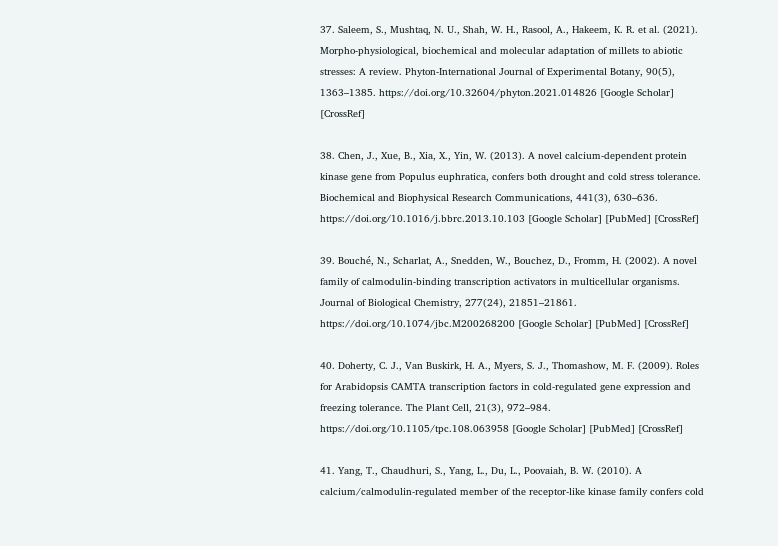37. Saleem, S., Mushtaq, N. U., Shah, W. H., Rasool, A., Hakeem, K. R. et al. (2021). Morpho-physiological, biochemical and molecular adaptation of millets to abiotic stresses: A review. Phyton-International Journal of Experimental Botany, 90(5), 1363–1385. https://doi.org/10.32604/phyton.2021.014826 [Google Scholar] [CrossRef]

38. Chen, J., Xue, B., Xia, X., Yin, W. (2013). A novel calcium-dependent protein kinase gene from Populus euphratica, confers both drought and cold stress tolerance. Biochemical and Biophysical Research Communications, 441(3), 630–636. https://doi.org/10.1016/j.bbrc.2013.10.103 [Google Scholar] [PubMed] [CrossRef]

39. Bouché, N., Scharlat, A., Snedden, W., Bouchez, D., Fromm, H. (2002). A novel family of calmodulin-binding transcription activators in multicellular organisms. Journal of Biological Chemistry, 277(24), 21851–21861. https://doi.org/10.1074/jbc.M200268200 [Google Scholar] [PubMed] [CrossRef]

40. Doherty, C. J., Van Buskirk, H. A., Myers, S. J., Thomashow, M. F. (2009). Roles for Arabidopsis CAMTA transcription factors in cold-regulated gene expression and freezing tolerance. The Plant Cell, 21(3), 972–984. https://doi.org/10.1105/tpc.108.063958 [Google Scholar] [PubMed] [CrossRef]

41. Yang, T., Chaudhuri, S., Yang, L., Du, L., Poovaiah, B. W. (2010). A calcium/calmodulin-regulated member of the receptor-like kinase family confers cold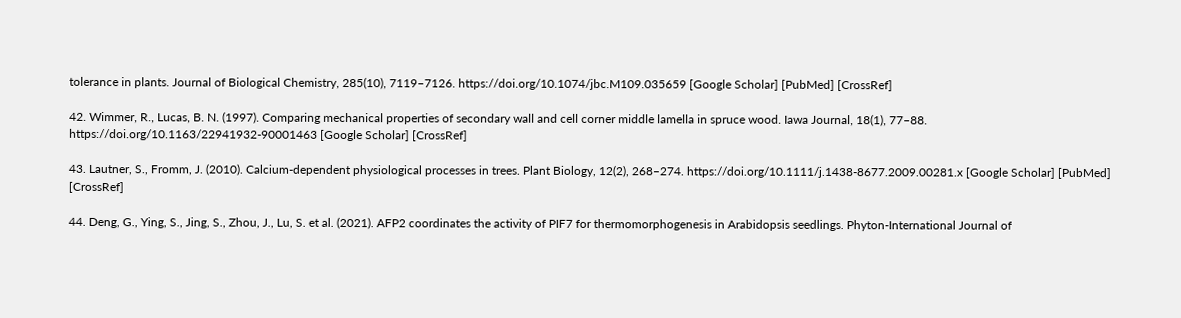tolerance in plants. Journal of Biological Chemistry, 285(10), 7119–7126. https://doi.org/10.1074/jbc.M109.035659 [Google Scholar] [PubMed] [CrossRef]

42. Wimmer, R., Lucas, B. N. (1997). Comparing mechanical properties of secondary wall and cell corner middle lamella in spruce wood. Iawa Journal, 18(1), 77–88. https://doi.org/10.1163/22941932-90001463 [Google Scholar] [CrossRef]

43. Lautner, S., Fromm, J. (2010). Calcium-dependent physiological processes in trees. Plant Biology, 12(2), 268–274. https://doi.org/10.1111/j.1438-8677.2009.00281.x [Google Scholar] [PubMed] [CrossRef]

44. Deng, G., Ying, S., Jing, S., Zhou, J., Lu, S. et al. (2021). AFP2 coordinates the activity of PIF7 for thermomorphogenesis in Arabidopsis seedlings. Phyton-International Journal of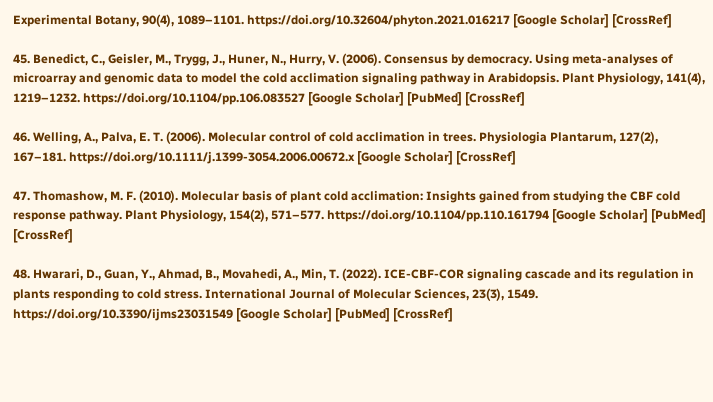Experimental Botany, 90(4), 1089–1101. https://doi.org/10.32604/phyton.2021.016217 [Google Scholar] [CrossRef]

45. Benedict, C., Geisler, M., Trygg, J., Huner, N., Hurry, V. (2006). Consensus by democracy. Using meta-analyses of microarray and genomic data to model the cold acclimation signaling pathway in Arabidopsis. Plant Physiology, 141(4), 1219–1232. https://doi.org/10.1104/pp.106.083527 [Google Scholar] [PubMed] [CrossRef]

46. Welling, A., Palva, E. T. (2006). Molecular control of cold acclimation in trees. Physiologia Plantarum, 127(2), 167–181. https://doi.org/10.1111/j.1399-3054.2006.00672.x [Google Scholar] [CrossRef]

47. Thomashow, M. F. (2010). Molecular basis of plant cold acclimation: Insights gained from studying the CBF cold response pathway. Plant Physiology, 154(2), 571–577. https://doi.org/10.1104/pp.110.161794 [Google Scholar] [PubMed] [CrossRef]

48. Hwarari, D., Guan, Y., Ahmad, B., Movahedi, A., Min, T. (2022). ICE-CBF-COR signaling cascade and its regulation in plants responding to cold stress. International Journal of Molecular Sciences, 23(3), 1549. https://doi.org/10.3390/ijms23031549 [Google Scholar] [PubMed] [CrossRef]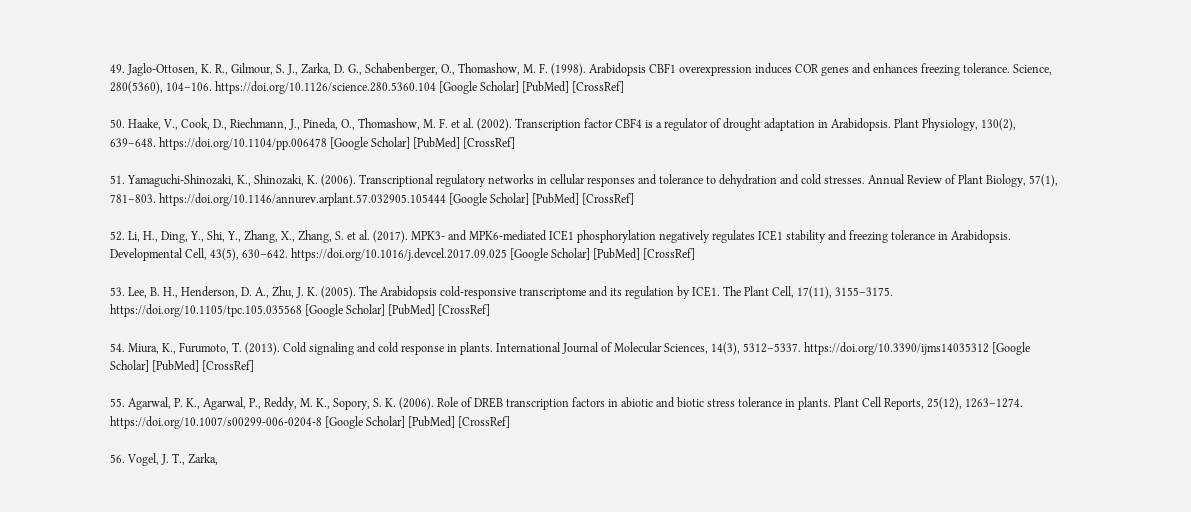49. Jaglo-Ottosen, K. R., Gilmour, S. J., Zarka, D. G., Schabenberger, O., Thomashow, M. F. (1998). Arabidopsis CBF1 overexpression induces COR genes and enhances freezing tolerance. Science, 280(5360), 104–106. https://doi.org/10.1126/science.280.5360.104 [Google Scholar] [PubMed] [CrossRef]

50. Haake, V., Cook, D., Riechmann, J., Pineda, O., Thomashow, M. F. et al. (2002). Transcription factor CBF4 is a regulator of drought adaptation in Arabidopsis. Plant Physiology, 130(2), 639–648. https://doi.org/10.1104/pp.006478 [Google Scholar] [PubMed] [CrossRef]

51. Yamaguchi-Shinozaki, K., Shinozaki, K. (2006). Transcriptional regulatory networks in cellular responses and tolerance to dehydration and cold stresses. Annual Review of Plant Biology, 57(1), 781–803. https://doi.org/10.1146/annurev.arplant.57.032905.105444 [Google Scholar] [PubMed] [CrossRef]

52. Li, H., Ding, Y., Shi, Y., Zhang, X., Zhang, S. et al. (2017). MPK3- and MPK6-mediated ICE1 phosphorylation negatively regulates ICE1 stability and freezing tolerance in Arabidopsis. Developmental Cell, 43(5), 630–642. https://doi.org/10.1016/j.devcel.2017.09.025 [Google Scholar] [PubMed] [CrossRef]

53. Lee, B. H., Henderson, D. A., Zhu, J. K. (2005). The Arabidopsis cold-responsive transcriptome and its regulation by ICE1. The Plant Cell, 17(11), 3155–3175. https://doi.org/10.1105/tpc.105.035568 [Google Scholar] [PubMed] [CrossRef]

54. Miura, K., Furumoto, T. (2013). Cold signaling and cold response in plants. International Journal of Molecular Sciences, 14(3), 5312–5337. https://doi.org/10.3390/ijms14035312 [Google Scholar] [PubMed] [CrossRef]

55. Agarwal, P. K., Agarwal, P., Reddy, M. K., Sopory, S. K. (2006). Role of DREB transcription factors in abiotic and biotic stress tolerance in plants. Plant Cell Reports, 25(12), 1263–1274. https://doi.org/10.1007/s00299-006-0204-8 [Google Scholar] [PubMed] [CrossRef]

56. Vogel, J. T., Zarka,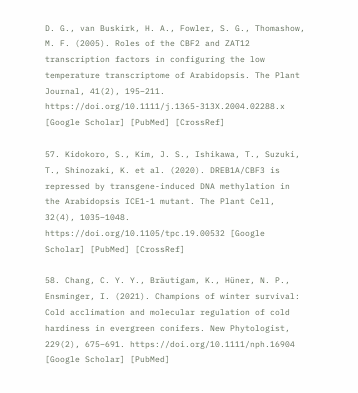D. G., van Buskirk, H. A., Fowler, S. G., Thomashow, M. F. (2005). Roles of the CBF2 and ZAT12 transcription factors in configuring the low temperature transcriptome of Arabidopsis. The Plant Journal, 41(2), 195–211. https://doi.org/10.1111/j.1365-313X.2004.02288.x [Google Scholar] [PubMed] [CrossRef]

57. Kidokoro, S., Kim, J. S., Ishikawa, T., Suzuki, T., Shinozaki, K. et al. (2020). DREB1A/CBF3 is repressed by transgene-induced DNA methylation in the Arabidopsis ICE1-1 mutant. The Plant Cell, 32(4), 1035–1048. https://doi.org/10.1105/tpc.19.00532 [Google Scholar] [PubMed] [CrossRef]

58. Chang, C. Y. Y., Bräutigam, K., Hüner, N. P., Ensminger, I. (2021). Champions of winter survival: Cold acclimation and molecular regulation of cold hardiness in evergreen conifers. New Phytologist, 229(2), 675–691. https://doi.org/10.1111/nph.16904 [Google Scholar] [PubMed]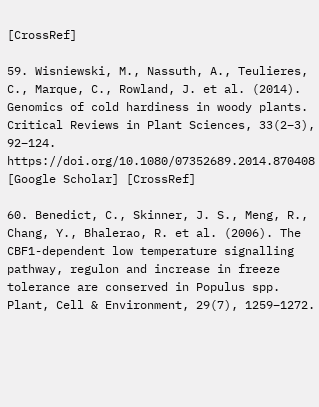[CrossRef]

59. Wisniewski, M., Nassuth, A., Teulieres, C., Marque, C., Rowland, J. et al. (2014). Genomics of cold hardiness in woody plants. Critical Reviews in Plant Sciences, 33(2–3), 92–124. https://doi.org/10.1080/07352689.2014.870408 [Google Scholar] [CrossRef]

60. Benedict, C., Skinner, J. S., Meng, R., Chang, Y., Bhalerao, R. et al. (2006). The CBF1-dependent low temperature signalling pathway, regulon and increase in freeze tolerance are conserved in Populus spp. Plant, Cell & Environment, 29(7), 1259–1272.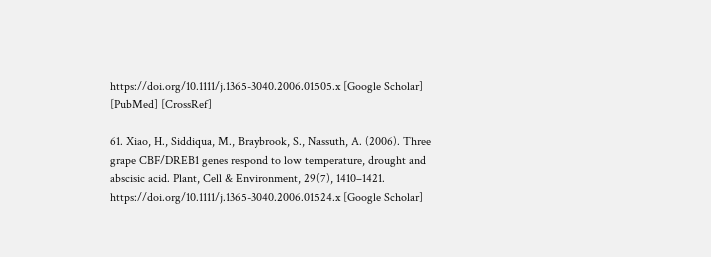https://doi.org/10.1111/j.1365-3040.2006.01505.x [Google Scholar] [PubMed] [CrossRef]

61. Xiao, H., Siddiqua, M., Braybrook, S., Nassuth, A. (2006). Three grape CBF/DREB1 genes respond to low temperature, drought and abscisic acid. Plant, Cell & Environment, 29(7), 1410–1421. https://doi.org/10.1111/j.1365-3040.2006.01524.x [Google Scholar]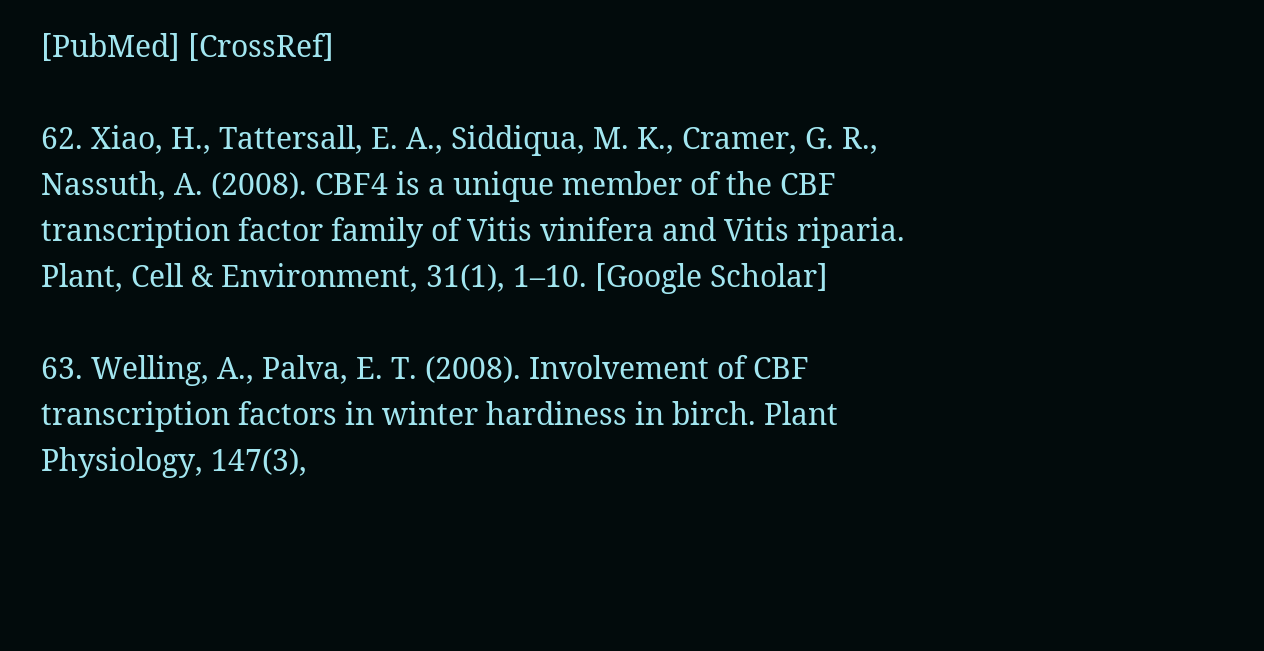[PubMed] [CrossRef]

62. Xiao, H., Tattersall, E. A., Siddiqua, M. K., Cramer, G. R., Nassuth, A. (2008). CBF4 is a unique member of the CBF transcription factor family of Vitis vinifera and Vitis riparia. Plant, Cell & Environment, 31(1), 1–10. [Google Scholar]

63. Welling, A., Palva, E. T. (2008). Involvement of CBF transcription factors in winter hardiness in birch. Plant Physiology, 147(3),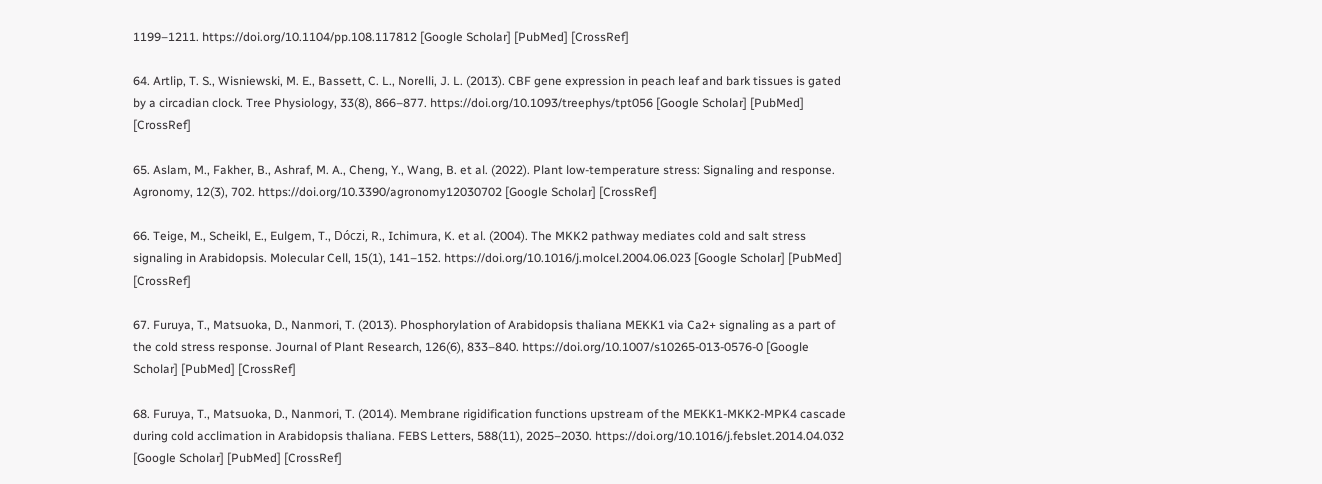1199–1211. https://doi.org/10.1104/pp.108.117812 [Google Scholar] [PubMed] [CrossRef]

64. Artlip, T. S., Wisniewski, M. E., Bassett, C. L., Norelli, J. L. (2013). CBF gene expression in peach leaf and bark tissues is gated by a circadian clock. Tree Physiology, 33(8), 866–877. https://doi.org/10.1093/treephys/tpt056 [Google Scholar] [PubMed] [CrossRef]

65. Aslam, M., Fakher, B., Ashraf, M. A., Cheng, Y., Wang, B. et al. (2022). Plant low-temperature stress: Signaling and response. Agronomy, 12(3), 702. https://doi.org/10.3390/agronomy12030702 [Google Scholar] [CrossRef]

66. Teige, M., Scheikl, E., Eulgem, T., Dóczi, R., Ichimura, K. et al. (2004). The MKK2 pathway mediates cold and salt stress signaling in Arabidopsis. Molecular Cell, 15(1), 141–152. https://doi.org/10.1016/j.molcel.2004.06.023 [Google Scholar] [PubMed] [CrossRef]

67. Furuya, T., Matsuoka, D., Nanmori, T. (2013). Phosphorylation of Arabidopsis thaliana MEKK1 via Ca2+ signaling as a part of the cold stress response. Journal of Plant Research, 126(6), 833–840. https://doi.org/10.1007/s10265-013-0576-0 [Google Scholar] [PubMed] [CrossRef]

68. Furuya, T., Matsuoka, D., Nanmori, T. (2014). Membrane rigidification functions upstream of the MEKK1-MKK2-MPK4 cascade during cold acclimation in Arabidopsis thaliana. FEBS Letters, 588(11), 2025–2030. https://doi.org/10.1016/j.febslet.2014.04.032 [Google Scholar] [PubMed] [CrossRef]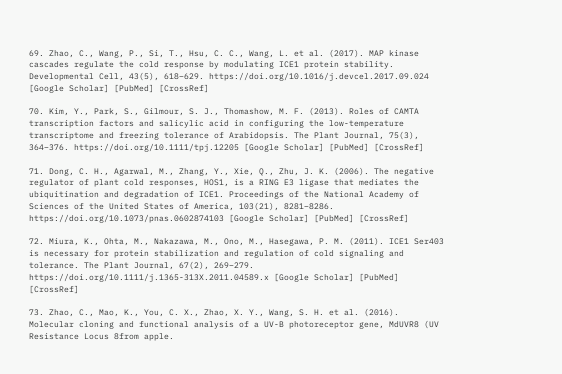69. Zhao, C., Wang, P., Si, T., Hsu, C. C., Wang, L. et al. (2017). MAP kinase cascades regulate the cold response by modulating ICE1 protein stability. Developmental Cell, 43(5), 618–629. https://doi.org/10.1016/j.devcel.2017.09.024 [Google Scholar] [PubMed] [CrossRef]

70. Kim, Y., Park, S., Gilmour, S. J., Thomashow, M. F. (2013). Roles of CAMTA transcription factors and salicylic acid in configuring the low-temperature transcriptome and freezing tolerance of Arabidopsis. The Plant Journal, 75(3), 364–376. https://doi.org/10.1111/tpj.12205 [Google Scholar] [PubMed] [CrossRef]

71. Dong, C. H., Agarwal, M., Zhang, Y., Xie, Q., Zhu, J. K. (2006). The negative regulator of plant cold responses, HOS1, is a RING E3 ligase that mediates the ubiquitination and degradation of ICE1. Proceedings of the National Academy of Sciences of the United States of America, 103(21), 8281–8286. https://doi.org/10.1073/pnas.0602874103 [Google Scholar] [PubMed] [CrossRef]

72. Miura, K., Ohta, M., Nakazawa, M., Ono, M., Hasegawa, P. M. (2011). ICE1 Ser403 is necessary for protein stabilization and regulation of cold signaling and tolerance. The Plant Journal, 67(2), 269–279. https://doi.org/10.1111/j.1365-313X.2011.04589.x [Google Scholar] [PubMed] [CrossRef]

73. Zhao, C., Mao, K., You, C. X., Zhao, X. Y., Wang, S. H. et al. (2016). Molecular cloning and functional analysis of a UV-B photoreceptor gene, MdUVR8 (UV Resistance Locus 8from apple.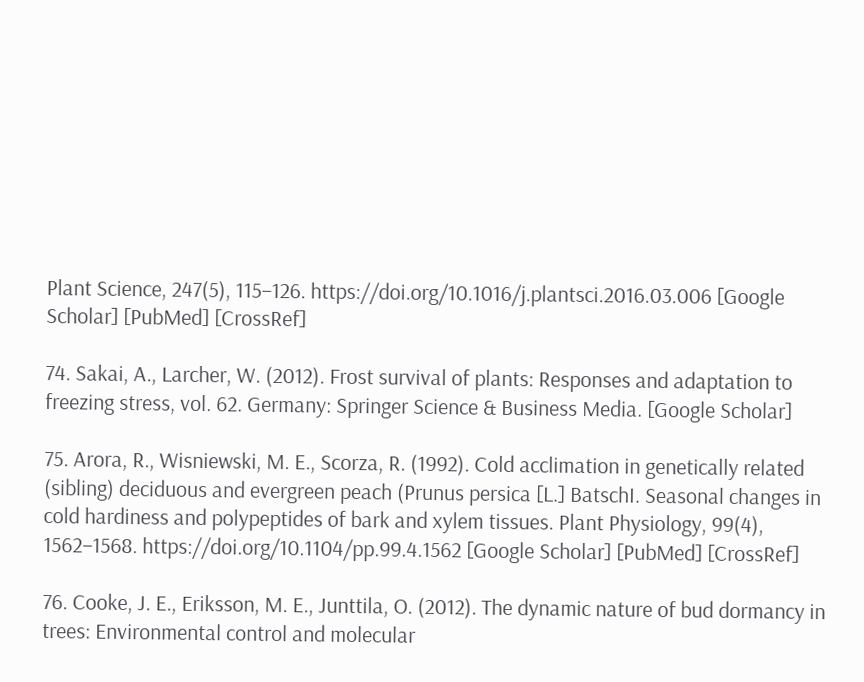Plant Science, 247(5), 115–126. https://doi.org/10.1016/j.plantsci.2016.03.006 [Google Scholar] [PubMed] [CrossRef]

74. Sakai, A., Larcher, W. (2012). Frost survival of plants: Responses and adaptation to freezing stress, vol. 62. Germany: Springer Science & Business Media. [Google Scholar]

75. Arora, R., Wisniewski, M. E., Scorza, R. (1992). Cold acclimation in genetically related (sibling) deciduous and evergreen peach (Prunus persica [L.] BatschI. Seasonal changes in cold hardiness and polypeptides of bark and xylem tissues. Plant Physiology, 99(4), 1562–1568. https://doi.org/10.1104/pp.99.4.1562 [Google Scholar] [PubMed] [CrossRef]

76. Cooke, J. E., Eriksson, M. E., Junttila, O. (2012). The dynamic nature of bud dormancy in trees: Environmental control and molecular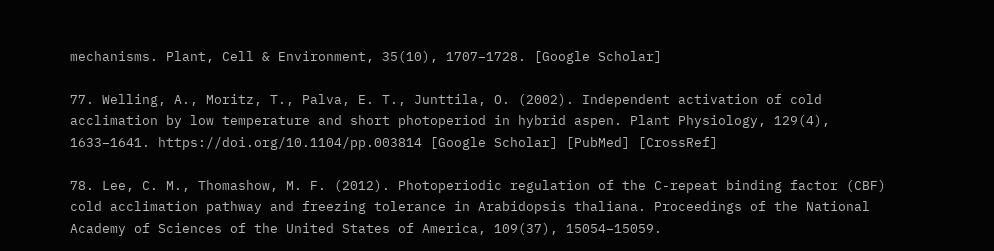mechanisms. Plant, Cell & Environment, 35(10), 1707–1728. [Google Scholar]

77. Welling, A., Moritz, T., Palva, E. T., Junttila, O. (2002). Independent activation of cold acclimation by low temperature and short photoperiod in hybrid aspen. Plant Physiology, 129(4), 1633–1641. https://doi.org/10.1104/pp.003814 [Google Scholar] [PubMed] [CrossRef]

78. Lee, C. M., Thomashow, M. F. (2012). Photoperiodic regulation of the C-repeat binding factor (CBF) cold acclimation pathway and freezing tolerance in Arabidopsis thaliana. Proceedings of the National Academy of Sciences of the United States of America, 109(37), 15054–15059.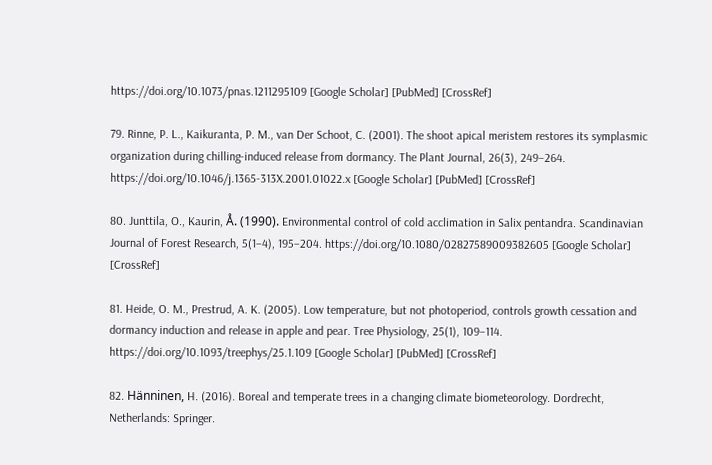https://doi.org/10.1073/pnas.1211295109 [Google Scholar] [PubMed] [CrossRef]

79. Rinne, P. L., Kaikuranta, P. M., van Der Schoot, C. (2001). The shoot apical meristem restores its symplasmic organization during chilling-induced release from dormancy. The Plant Journal, 26(3), 249–264. https://doi.org/10.1046/j.1365-313X.2001.01022.x [Google Scholar] [PubMed] [CrossRef]

80. Junttila, O., Kaurin, Å. (1990). Environmental control of cold acclimation in Salix pentandra. Scandinavian Journal of Forest Research, 5(1–4), 195–204. https://doi.org/10.1080/02827589009382605 [Google Scholar] [CrossRef]

81. Heide, O. M., Prestrud, A. K. (2005). Low temperature, but not photoperiod, controls growth cessation and dormancy induction and release in apple and pear. Tree Physiology, 25(1), 109–114. https://doi.org/10.1093/treephys/25.1.109 [Google Scholar] [PubMed] [CrossRef]

82. Hänninen, H. (2016). Boreal and temperate trees in a changing climate biometeorology. Dordrecht, Netherlands: Springer.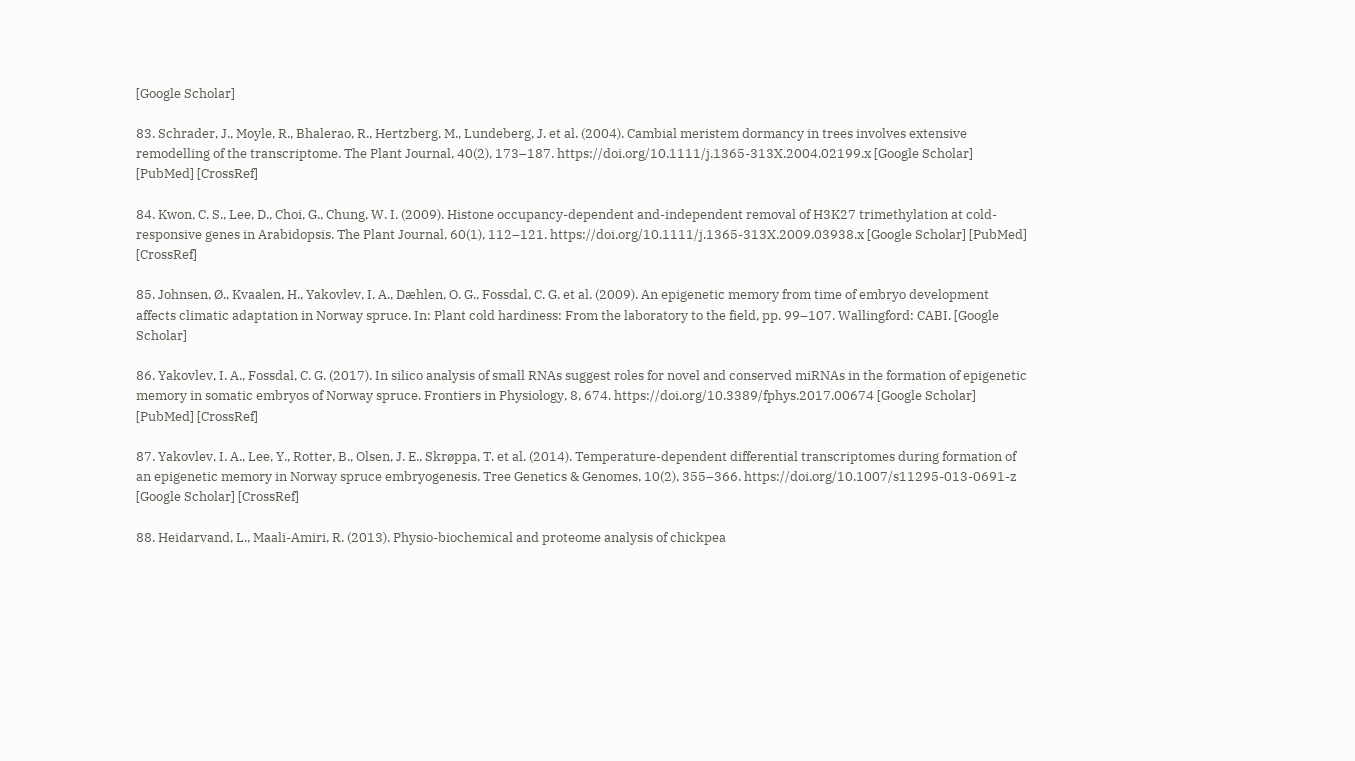[Google Scholar]

83. Schrader, J., Moyle, R., Bhalerao, R., Hertzberg, M., Lundeberg, J. et al. (2004). Cambial meristem dormancy in trees involves extensive remodelling of the transcriptome. The Plant Journal, 40(2), 173–187. https://doi.org/10.1111/j.1365-313X.2004.02199.x [Google Scholar] [PubMed] [CrossRef]

84. Kwon, C. S., Lee, D., Choi, G., Chung, W. I. (2009). Histone occupancy-dependent and-independent removal of H3K27 trimethylation at cold-responsive genes in Arabidopsis. The Plant Journal, 60(1), 112–121. https://doi.org/10.1111/j.1365-313X.2009.03938.x [Google Scholar] [PubMed] [CrossRef]

85. Johnsen, Ø., Kvaalen, H., Yakovlev, I. A., Dæhlen, O. G., Fossdal, C. G. et al. (2009). An epigenetic memory from time of embryo development affects climatic adaptation in Norway spruce. In: Plant cold hardiness: From the laboratory to the field, pp. 99–107. Wallingford: CABI. [Google Scholar]

86. Yakovlev, I. A., Fossdal, C. G. (2017). In silico analysis of small RNAs suggest roles for novel and conserved miRNAs in the formation of epigenetic memory in somatic embryos of Norway spruce. Frontiers in Physiology, 8, 674. https://doi.org/10.3389/fphys.2017.00674 [Google Scholar] [PubMed] [CrossRef]

87. Yakovlev, I. A., Lee, Y., Rotter, B., Olsen, J. E., Skrøppa, T. et al. (2014). Temperature-dependent differential transcriptomes during formation of an epigenetic memory in Norway spruce embryogenesis. Tree Genetics & Genomes, 10(2), 355–366. https://doi.org/10.1007/s11295-013-0691-z [Google Scholar] [CrossRef]

88. Heidarvand, L., Maali-Amiri, R. (2013). Physio-biochemical and proteome analysis of chickpea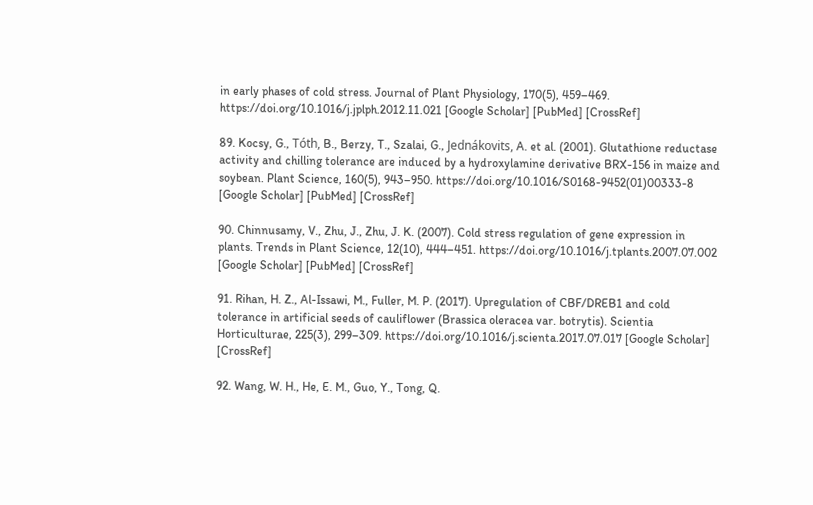in early phases of cold stress. Journal of Plant Physiology, 170(5), 459–469. https://doi.org/10.1016/j.jplph.2012.11.021 [Google Scholar] [PubMed] [CrossRef]

89. Kocsy, G., Tóth, B., Berzy, T., Szalai, G., Jednákovits, A. et al. (2001). Glutathione reductase activity and chilling tolerance are induced by a hydroxylamine derivative BRX-156 in maize and soybean. Plant Science, 160(5), 943–950. https://doi.org/10.1016/S0168-9452(01)00333-8 [Google Scholar] [PubMed] [CrossRef]

90. Chinnusamy, V., Zhu, J., Zhu, J. K. (2007). Cold stress regulation of gene expression in plants. Trends in Plant Science, 12(10), 444–451. https://doi.org/10.1016/j.tplants.2007.07.002 [Google Scholar] [PubMed] [CrossRef]

91. Rihan, H. Z., Al-Issawi, M., Fuller, M. P. (2017). Upregulation of CBF/DREB1 and cold tolerance in artificial seeds of cauliflower (Brassica oleracea var. botrytis). Scientia Horticulturae, 225(3), 299–309. https://doi.org/10.1016/j.scienta.2017.07.017 [Google Scholar] [CrossRef]

92. Wang, W. H., He, E. M., Guo, Y., Tong, Q.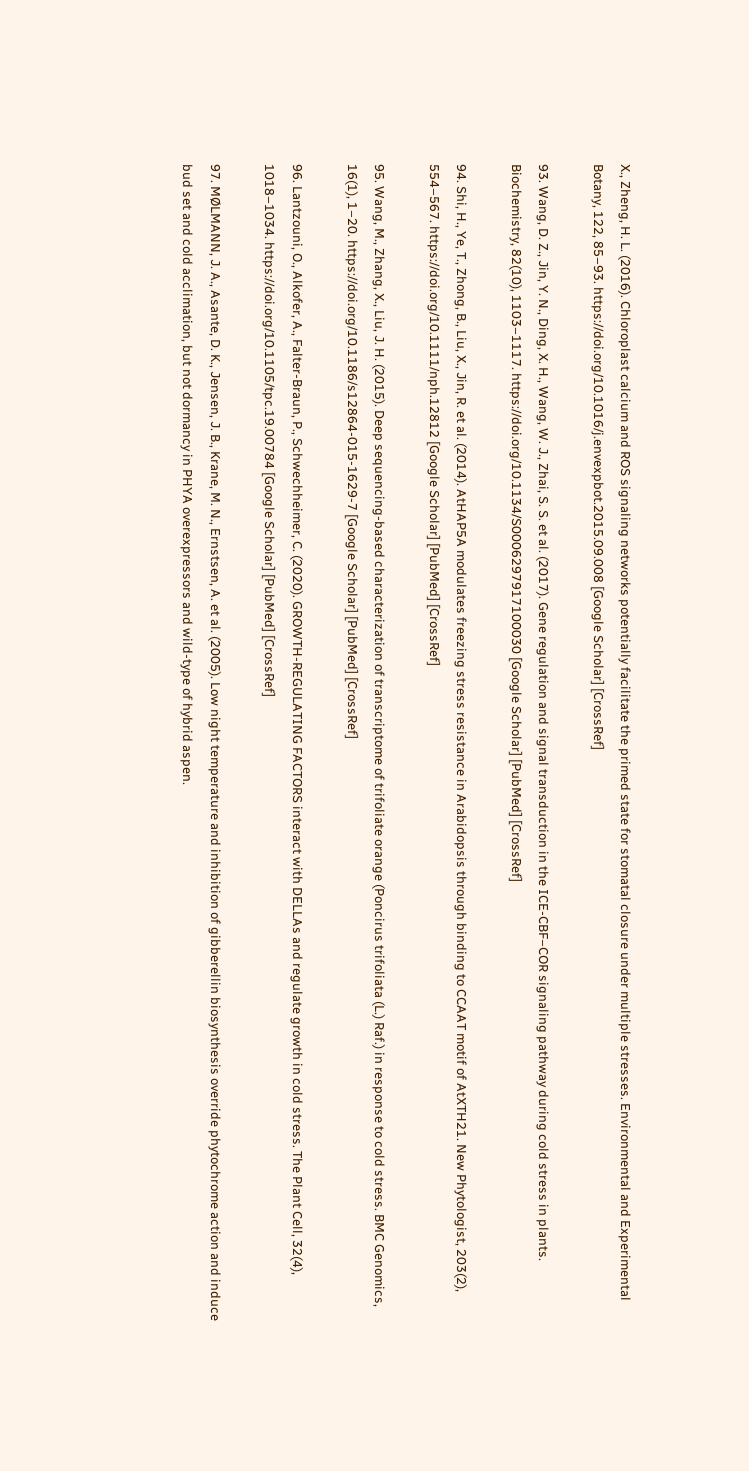X., Zheng, H. L. (2016). Chloroplast calcium and ROS signaling networks potentially facilitate the primed state for stomatal closure under multiple stresses. Environmental and Experimental Botany, 122, 85–93. https://doi.org/10.1016/j.envexpbot.2015.09.008 [Google Scholar] [CrossRef]

93. Wang, D. Z., Jin, Y. N., Ding, X. H., Wang, W. J., Zhai, S. S. et al. (2017). Gene regulation and signal transduction in the ICE-CBF–COR signaling pathway during cold stress in plants. Biochemistry, 82(10), 1103–1117. https://doi.org/10.1134/S0006297917100030 [Google Scholar] [PubMed] [CrossRef]

94. Shi, H., Ye, T., Zhong, B., Liu, X., Jin, R. et al. (2014). AtHAP5A modulates freezing stress resistance in Arabidopsis through binding to CCAAT motif of AtXTH21. New Phytologist, 203(2), 554–567. https://doi.org/10.1111/nph.12812 [Google Scholar] [PubMed] [CrossRef]

95. Wang, M., Zhang, X., Liu, J. H. (2015). Deep sequencing-based characterization of transcriptome of trifoliate orange (Poncirus trifoliata (L.) Raf.) in response to cold stress. BMC Genomics, 16(1), 1–20. https://doi.org/10.1186/s12864-015-1629-7 [Google Scholar] [PubMed] [CrossRef]

96. Lantzouni, O., Alkofer, A., Falter-Braun, P., Schwechheimer, C. (2020). GROWTH-REGULATING FACTORS interact with DELLAs and regulate growth in cold stress. The Plant Cell, 32(4), 1018–1034. https://doi.org/10.1105/tpc.19.00784 [Google Scholar] [PubMed] [CrossRef]

97. MØLMANN, J. A., Asante, D. K., Jensen, J. B., Krane, M. N., Ernstsen, A. et al. (2005). Low night temperature and inhibition of gibberellin biosynthesis override phytochrome action and induce bud set and cold acclimation, but not dormancy in PHYA overexpressors and wild-type of hybrid aspen.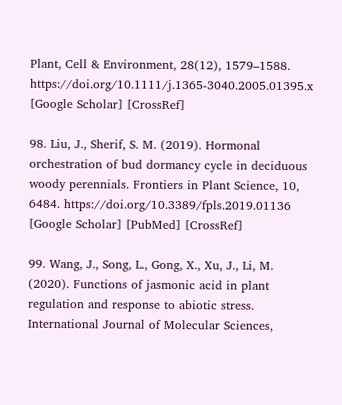Plant, Cell & Environment, 28(12), 1579–1588. https://doi.org/10.1111/j.1365-3040.2005.01395.x [Google Scholar] [CrossRef]

98. Liu, J., Sherif, S. M. (2019). Hormonal orchestration of bud dormancy cycle in deciduous woody perennials. Frontiers in Plant Science, 10, 6484. https://doi.org/10.3389/fpls.2019.01136 [Google Scholar] [PubMed] [CrossRef]

99. Wang, J., Song, L., Gong, X., Xu, J., Li, M. (2020). Functions of jasmonic acid in plant regulation and response to abiotic stress. International Journal of Molecular Sciences,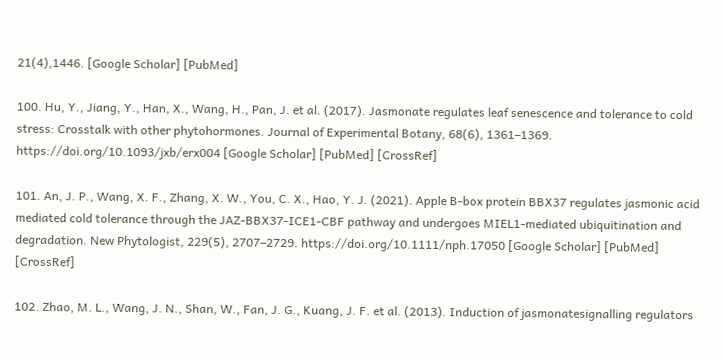21(4),1446. [Google Scholar] [PubMed]

100. Hu, Y., Jiang, Y., Han, X., Wang, H., Pan, J. et al. (2017). Jasmonate regulates leaf senescence and tolerance to cold stress: Crosstalk with other phytohormones. Journal of Experimental Botany, 68(6), 1361–1369. https://doi.org/10.1093/jxb/erx004 [Google Scholar] [PubMed] [CrossRef]

101. An, J. P., Wang, X. F., Zhang, X. W., You, C. X., Hao, Y. J. (2021). Apple B-box protein BBX37 regulates jasmonic acid mediated cold tolerance through the JAZ-BBX37-ICE1-CBF pathway and undergoes MIEL1-mediated ubiquitination and degradation. New Phytologist, 229(5), 2707–2729. https://doi.org/10.1111/nph.17050 [Google Scholar] [PubMed] [CrossRef]

102. Zhao, M. L., Wang, J. N., Shan, W., Fan, J. G., Kuang, J. F. et al. (2013). Induction of jasmonatesignalling regulators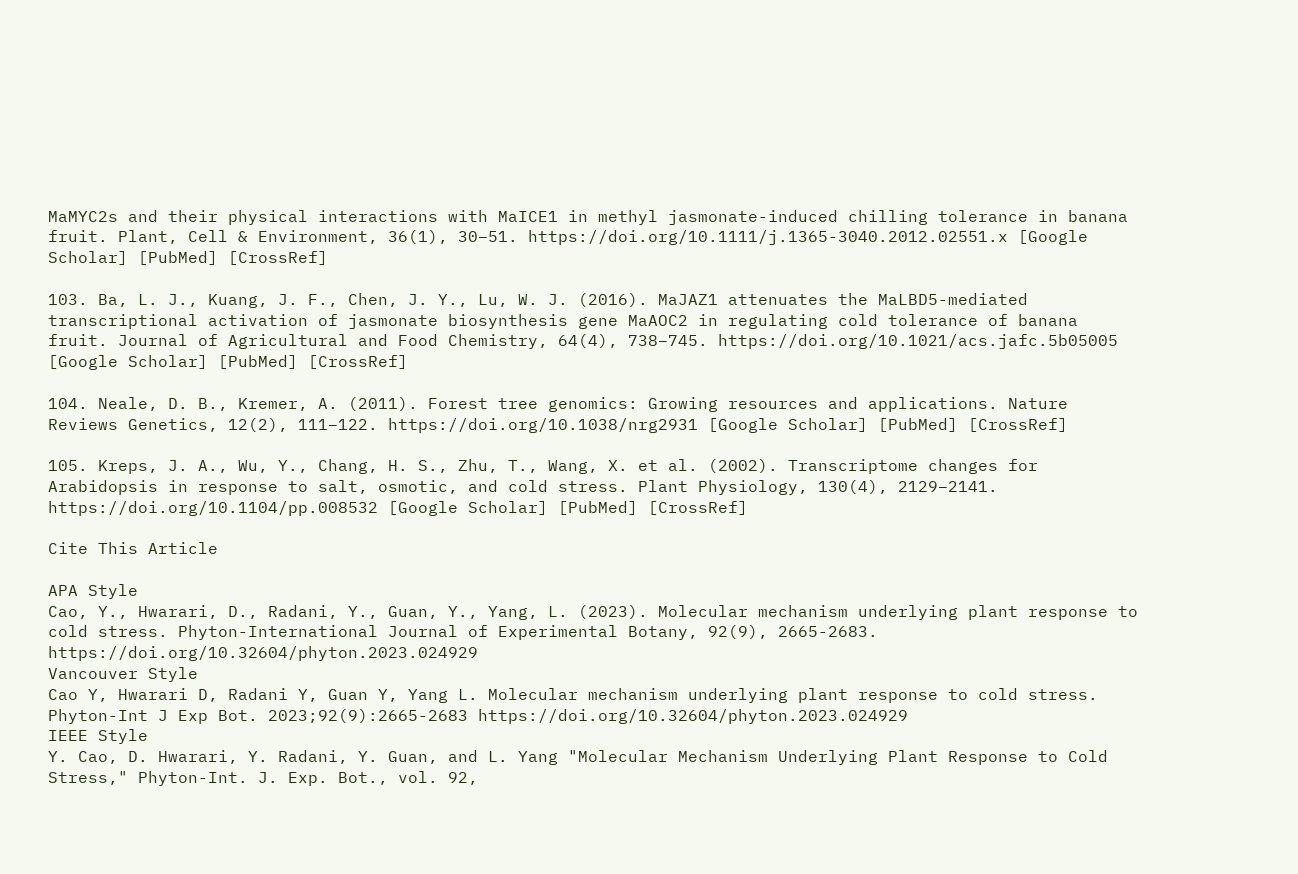MaMYC2s and their physical interactions with MaICE1 in methyl jasmonate-induced chilling tolerance in banana fruit. Plant, Cell & Environment, 36(1), 30–51. https://doi.org/10.1111/j.1365-3040.2012.02551.x [Google Scholar] [PubMed] [CrossRef]

103. Ba, L. J., Kuang, J. F., Chen, J. Y., Lu, W. J. (2016). MaJAZ1 attenuates the MaLBD5-mediated transcriptional activation of jasmonate biosynthesis gene MaAOC2 in regulating cold tolerance of banana fruit. Journal of Agricultural and Food Chemistry, 64(4), 738–745. https://doi.org/10.1021/acs.jafc.5b05005 [Google Scholar] [PubMed] [CrossRef]

104. Neale, D. B., Kremer, A. (2011). Forest tree genomics: Growing resources and applications. Nature Reviews Genetics, 12(2), 111–122. https://doi.org/10.1038/nrg2931 [Google Scholar] [PubMed] [CrossRef]

105. Kreps, J. A., Wu, Y., Chang, H. S., Zhu, T., Wang, X. et al. (2002). Transcriptome changes for Arabidopsis in response to salt, osmotic, and cold stress. Plant Physiology, 130(4), 2129–2141. https://doi.org/10.1104/pp.008532 [Google Scholar] [PubMed] [CrossRef]

Cite This Article

APA Style
Cao, Y., Hwarari, D., Radani, Y., Guan, Y., Yang, L. (2023). Molecular mechanism underlying plant response to cold stress. Phyton-International Journal of Experimental Botany, 92(9), 2665-2683. https://doi.org/10.32604/phyton.2023.024929
Vancouver Style
Cao Y, Hwarari D, Radani Y, Guan Y, Yang L. Molecular mechanism underlying plant response to cold stress. Phyton-Int J Exp Bot. 2023;92(9):2665-2683 https://doi.org/10.32604/phyton.2023.024929
IEEE Style
Y. Cao, D. Hwarari, Y. Radani, Y. Guan, and L. Yang "Molecular Mechanism Underlying Plant Response to Cold Stress," Phyton-Int. J. Exp. Bot., vol. 92,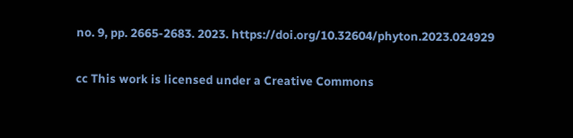no. 9, pp. 2665-2683. 2023. https://doi.org/10.32604/phyton.2023.024929

cc This work is licensed under a Creative Commons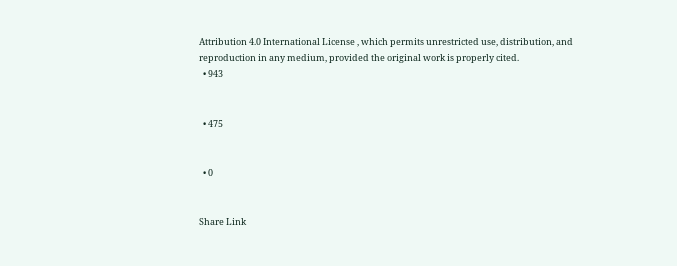Attribution 4.0 International License , which permits unrestricted use, distribution, and reproduction in any medium, provided the original work is properly cited.
  • 943


  • 475


  • 0


Share Link